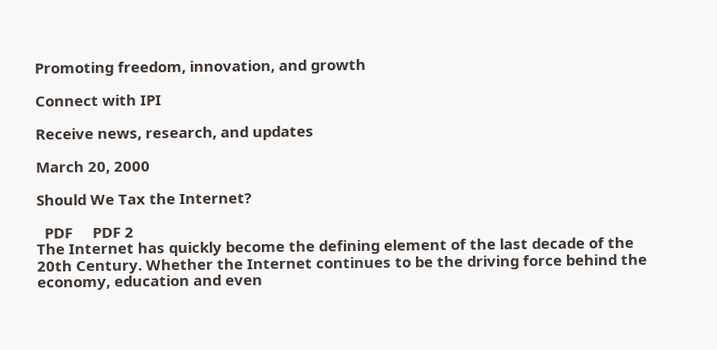Promoting freedom, innovation, and growth

Connect with IPI

Receive news, research, and updates

March 20, 2000

Should We Tax the Internet?

  PDF     PDF 2
The Internet has quickly become the defining element of the last decade of the 20th Century. Whether the Internet continues to be the driving force behind the economy, education and even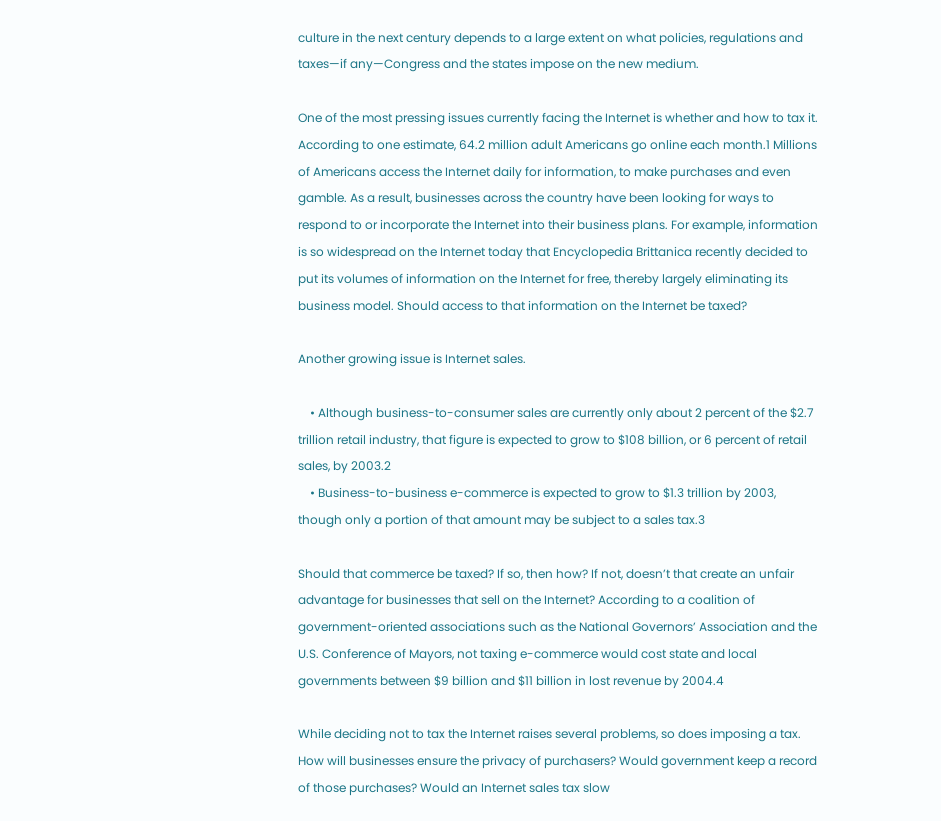culture in the next century depends to a large extent on what policies, regulations and taxes—if any—Congress and the states impose on the new medium.

One of the most pressing issues currently facing the Internet is whether and how to tax it. According to one estimate, 64.2 million adult Americans go online each month.1 Millions of Americans access the Internet daily for information, to make purchases and even gamble. As a result, businesses across the country have been looking for ways to respond to or incorporate the Internet into their business plans. For example, information is so widespread on the Internet today that Encyclopedia Brittanica recently decided to put its volumes of information on the Internet for free, thereby largely eliminating its business model. Should access to that information on the Internet be taxed?

Another growing issue is Internet sales.

    • Although business-to-consumer sales are currently only about 2 percent of the $2.7 trillion retail industry, that figure is expected to grow to $108 billion, or 6 percent of retail sales, by 2003.2
    • Business-to-business e-commerce is expected to grow to $1.3 trillion by 2003, though only a portion of that amount may be subject to a sales tax.3

Should that commerce be taxed? If so, then how? If not, doesn’t that create an unfair advantage for businesses that sell on the Internet? According to a coalition of government-oriented associations such as the National Governors’ Association and the U.S. Conference of Mayors, not taxing e-commerce would cost state and local governments between $9 billion and $11 billion in lost revenue by 2004.4

While deciding not to tax the Internet raises several problems, so does imposing a tax. How will businesses ensure the privacy of purchasers? Would government keep a record of those purchases? Would an Internet sales tax slow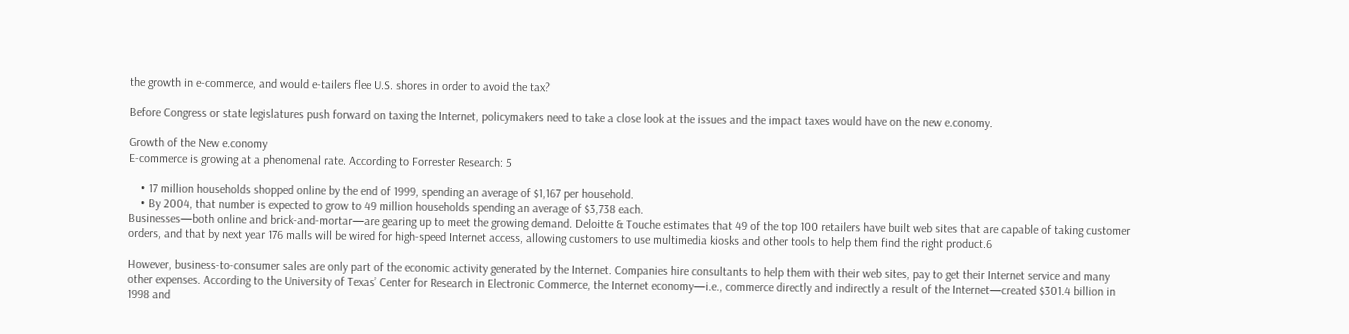the growth in e-commerce, and would e-tailers flee U.S. shores in order to avoid the tax?

Before Congress or state legislatures push forward on taxing the Internet, policymakers need to take a close look at the issues and the impact taxes would have on the new e.conomy.

Growth of the New e.conomy
E-commerce is growing at a phenomenal rate. According to Forrester Research: 5

    • 17 million households shopped online by the end of 1999, spending an average of $1,167 per household.
    • By 2004, that number is expected to grow to 49 million households spending an average of $3,738 each.
Businesses—both online and brick-and-mortar—are gearing up to meet the growing demand. Deloitte & Touche estimates that 49 of the top 100 retailers have built web sites that are capable of taking customer orders, and that by next year 176 malls will be wired for high-speed Internet access, allowing customers to use multimedia kiosks and other tools to help them find the right product.6

However, business-to-consumer sales are only part of the economic activity generated by the Internet. Companies hire consultants to help them with their web sites, pay to get their Internet service and many other expenses. According to the University of Texas’ Center for Research in Electronic Commerce, the Internet economy—i.e., commerce directly and indirectly a result of the Internet—created $301.4 billion in 1998 and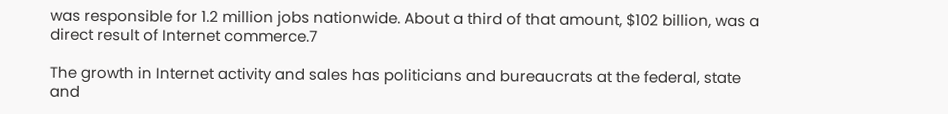was responsible for 1.2 million jobs nationwide. About a third of that amount, $102 billion, was a direct result of Internet commerce.7

The growth in Internet activity and sales has politicians and bureaucrats at the federal, state and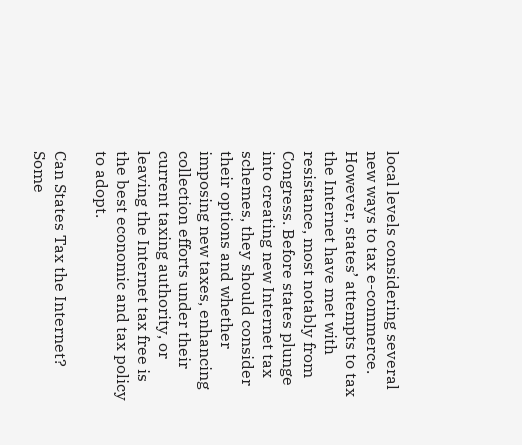local levels considering several new ways to tax e-commerce. However, states’ attempts to tax the Internet have met with resistance, most notably from Congress. Before states plunge into creating new Internet tax schemes, they should consider their options and whether imposing new taxes, enhancing collection efforts under their current taxing authority, or leaving the Internet tax free is the best economic and tax policy to adopt.

Can States Tax the Internet?
Some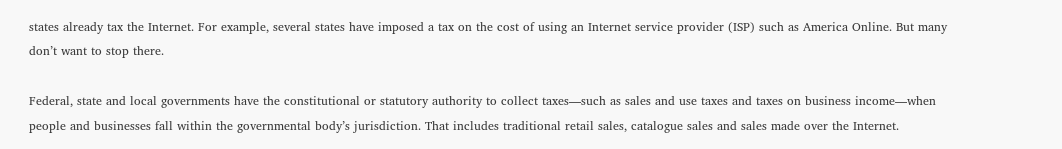states already tax the Internet. For example, several states have imposed a tax on the cost of using an Internet service provider (ISP) such as America Online. But many don’t want to stop there.

Federal, state and local governments have the constitutional or statutory authority to collect taxes—such as sales and use taxes and taxes on business income—when people and businesses fall within the governmental body’s jurisdiction. That includes traditional retail sales, catalogue sales and sales made over the Internet.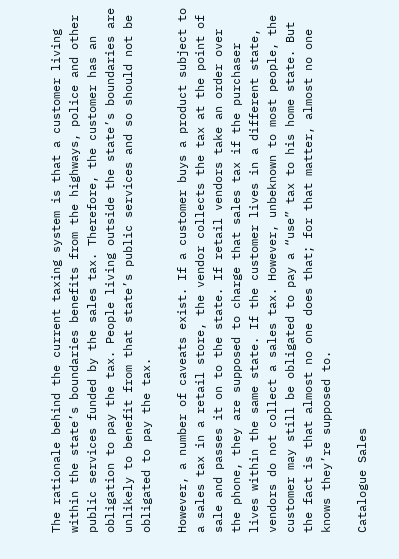The rationale behind the current taxing system is that a customer living within the state’s boundaries benefits from the highways, police and other public services funded by the sales tax. Therefore, the customer has an obligation to pay the tax. People living outside the state’s boundaries are unlikely to benefit from that state’s public services and so should not be obligated to pay the tax.

However, a number of caveats exist. If a customer buys a product subject to a sales tax in a retail store, the vendor collects the tax at the point of sale and passes it on to the state. If retail vendors take an order over the phone, they are supposed to charge that sales tax if the purchaser lives within the same state. If the customer lives in a different state, vendors do not collect a sales tax. However, unbeknown to most people, the customer may still be obligated to pay a “use” tax to his home state. But the fact is that almost no one does that; for that matter, almost no one knows they’re supposed to.

Catalogue Sales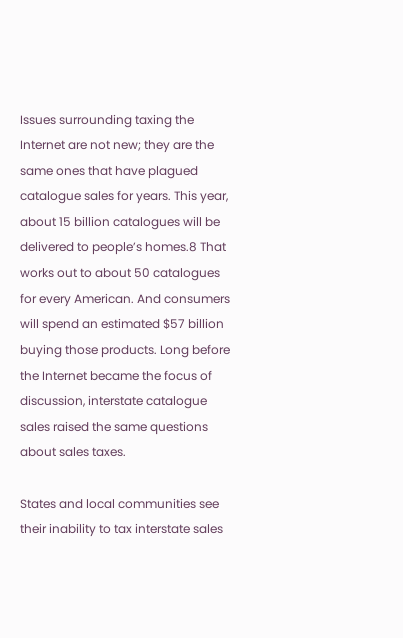Issues surrounding taxing the Internet are not new; they are the same ones that have plagued catalogue sales for years. This year, about 15 billion catalogues will be delivered to people’s homes.8 That works out to about 50 catalogues for every American. And consumers will spend an estimated $57 billion buying those products. Long before the Internet became the focus of discussion, interstate catalogue sales raised the same questions about sales taxes.

States and local communities see their inability to tax interstate sales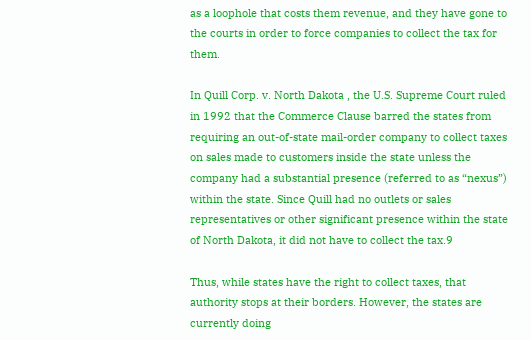as a loophole that costs them revenue, and they have gone to the courts in order to force companies to collect the tax for them.

In Quill Corp. v. North Dakota , the U.S. Supreme Court ruled in 1992 that the Commerce Clause barred the states from requiring an out-of-state mail-order company to collect taxes on sales made to customers inside the state unless the company had a substantial presence (referred to as “nexus”) within the state. Since Quill had no outlets or sales representatives or other significant presence within the state of North Dakota, it did not have to collect the tax.9

Thus, while states have the right to collect taxes, that authority stops at their borders. However, the states are currently doing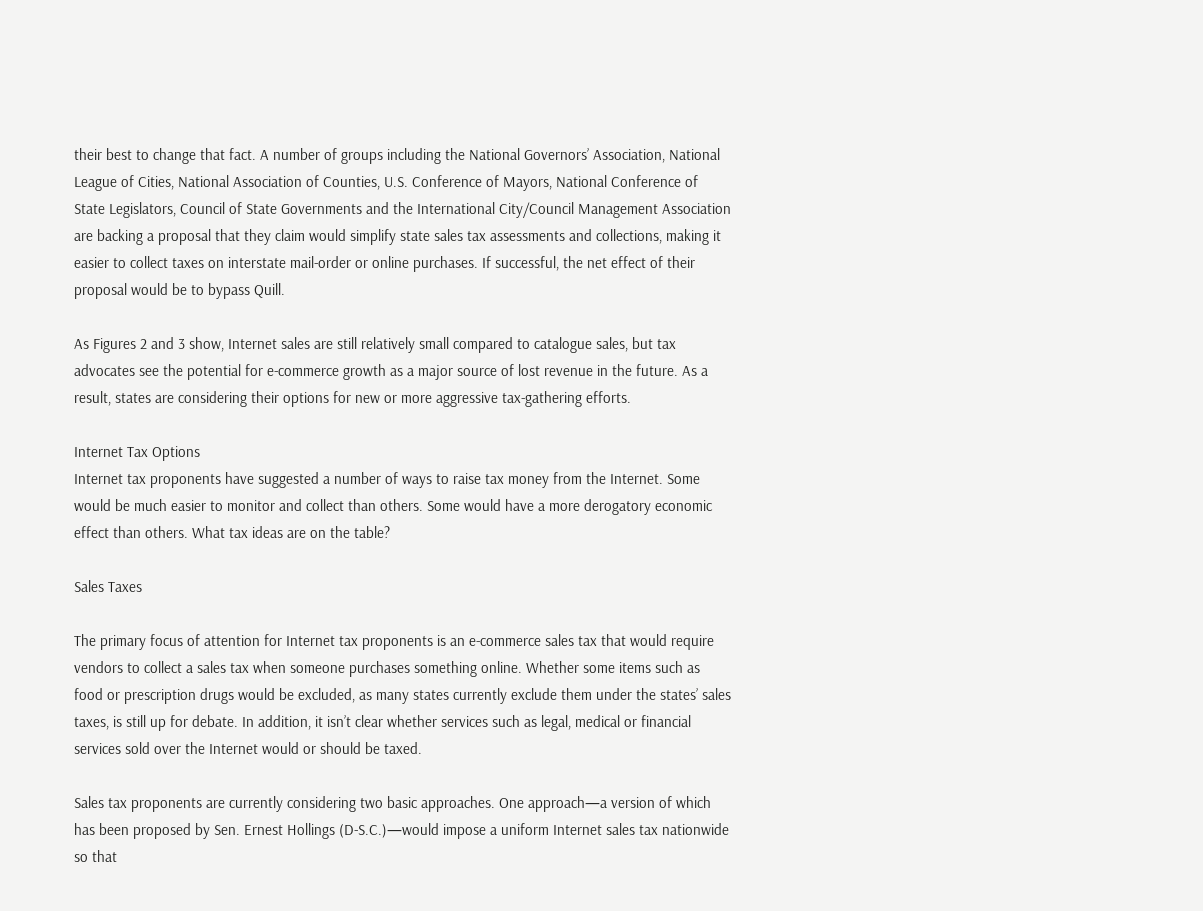their best to change that fact. A number of groups including the National Governors’ Association, National League of Cities, National Association of Counties, U.S. Conference of Mayors, National Conference of State Legislators, Council of State Governments and the International City/Council Management Association are backing a proposal that they claim would simplify state sales tax assessments and collections, making it easier to collect taxes on interstate mail-order or online purchases. If successful, the net effect of their proposal would be to bypass Quill.

As Figures 2 and 3 show, Internet sales are still relatively small compared to catalogue sales, but tax advocates see the potential for e-commerce growth as a major source of lost revenue in the future. As a result, states are considering their options for new or more aggressive tax-gathering efforts.

Internet Tax Options
Internet tax proponents have suggested a number of ways to raise tax money from the Internet. Some would be much easier to monitor and collect than others. Some would have a more derogatory economic effect than others. What tax ideas are on the table?

Sales Taxes

The primary focus of attention for Internet tax proponents is an e-commerce sales tax that would require vendors to collect a sales tax when someone purchases something online. Whether some items such as food or prescription drugs would be excluded, as many states currently exclude them under the states’ sales taxes, is still up for debate. In addition, it isn’t clear whether services such as legal, medical or financial services sold over the Internet would or should be taxed.

Sales tax proponents are currently considering two basic approaches. One approach—a version of which has been proposed by Sen. Ernest Hollings (D-S.C.)—would impose a uniform Internet sales tax nationwide so that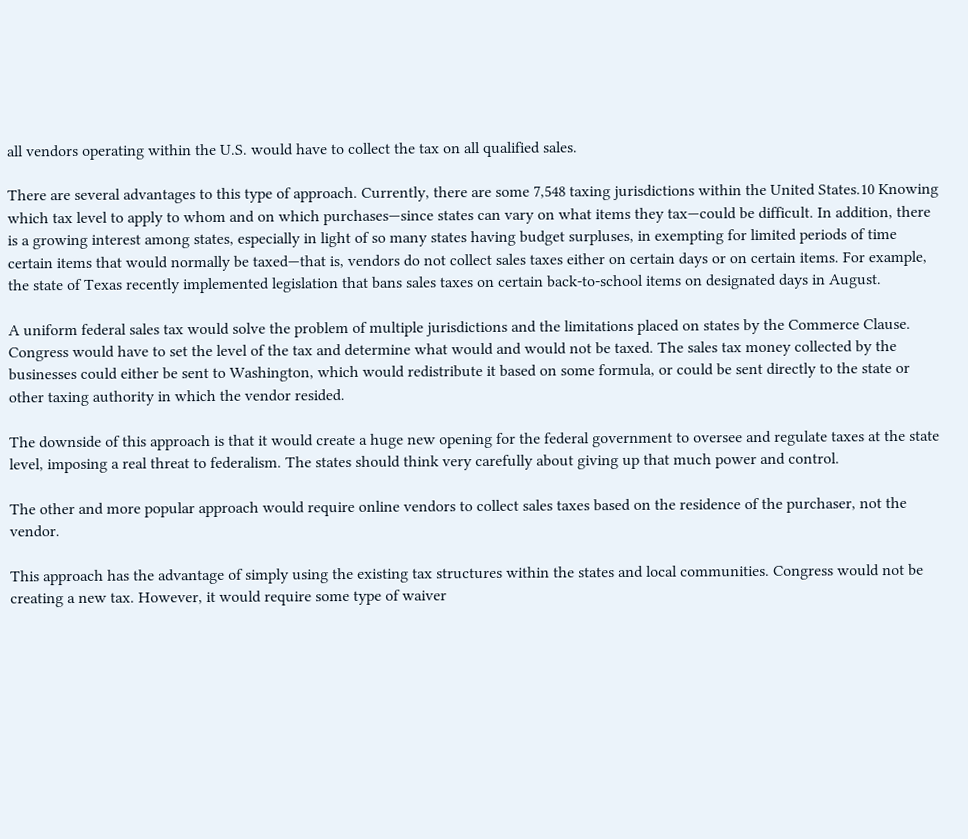all vendors operating within the U.S. would have to collect the tax on all qualified sales.

There are several advantages to this type of approach. Currently, there are some 7,548 taxing jurisdictions within the United States.10 Knowing which tax level to apply to whom and on which purchases—since states can vary on what items they tax—could be difficult. In addition, there is a growing interest among states, especially in light of so many states having budget surpluses, in exempting for limited periods of time certain items that would normally be taxed—that is, vendors do not collect sales taxes either on certain days or on certain items. For example, the state of Texas recently implemented legislation that bans sales taxes on certain back-to-school items on designated days in August.

A uniform federal sales tax would solve the problem of multiple jurisdictions and the limitations placed on states by the Commerce Clause. Congress would have to set the level of the tax and determine what would and would not be taxed. The sales tax money collected by the businesses could either be sent to Washington, which would redistribute it based on some formula, or could be sent directly to the state or other taxing authority in which the vendor resided.

The downside of this approach is that it would create a huge new opening for the federal government to oversee and regulate taxes at the state level, imposing a real threat to federalism. The states should think very carefully about giving up that much power and control.

The other and more popular approach would require online vendors to collect sales taxes based on the residence of the purchaser, not the vendor.

This approach has the advantage of simply using the existing tax structures within the states and local communities. Congress would not be creating a new tax. However, it would require some type of waiver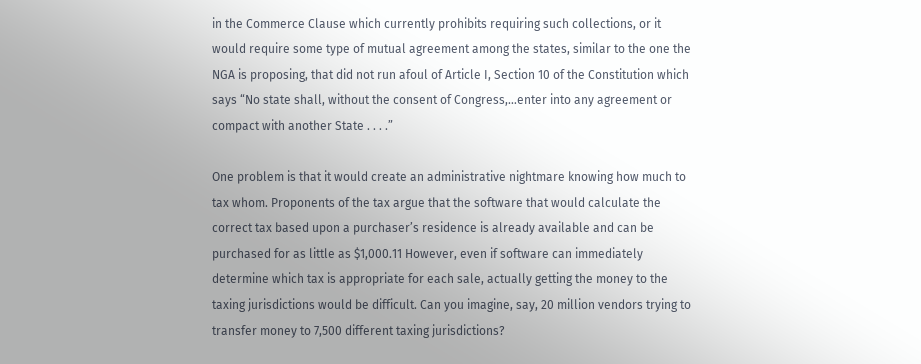in the Commerce Clause which currently prohibits requiring such collections, or it would require some type of mutual agreement among the states, similar to the one the NGA is proposing, that did not run afoul of Article I, Section 10 of the Constitution which says “No state shall, without the consent of Congress,…enter into any agreement or compact with another State . . . .”

One problem is that it would create an administrative nightmare knowing how much to tax whom. Proponents of the tax argue that the software that would calculate the correct tax based upon a purchaser’s residence is already available and can be purchased for as little as $1,000.11 However, even if software can immediately determine which tax is appropriate for each sale, actually getting the money to the taxing jurisdictions would be difficult. Can you imagine, say, 20 million vendors trying to transfer money to 7,500 different taxing jurisdictions?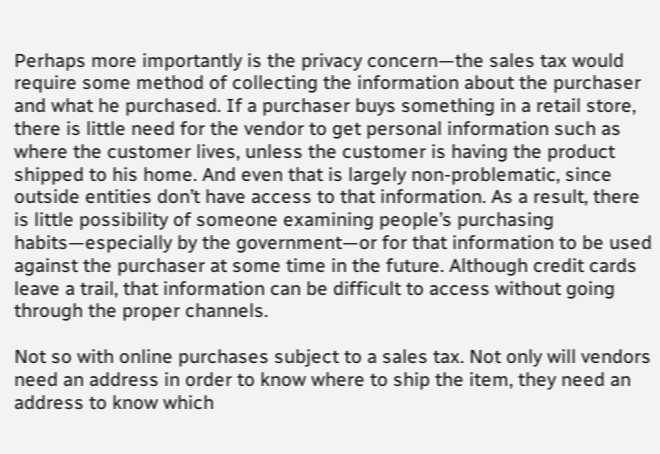Perhaps more importantly is the privacy concern—the sales tax would require some method of collecting the information about the purchaser and what he purchased. If a purchaser buys something in a retail store, there is little need for the vendor to get personal information such as where the customer lives, unless the customer is having the product shipped to his home. And even that is largely non-problematic, since outside entities don’t have access to that information. As a result, there is little possibility of someone examining people’s purchasing habits—especially by the government—or for that information to be used against the purchaser at some time in the future. Although credit cards leave a trail, that information can be difficult to access without going through the proper channels.

Not so with online purchases subject to a sales tax. Not only will vendors need an address in order to know where to ship the item, they need an address to know which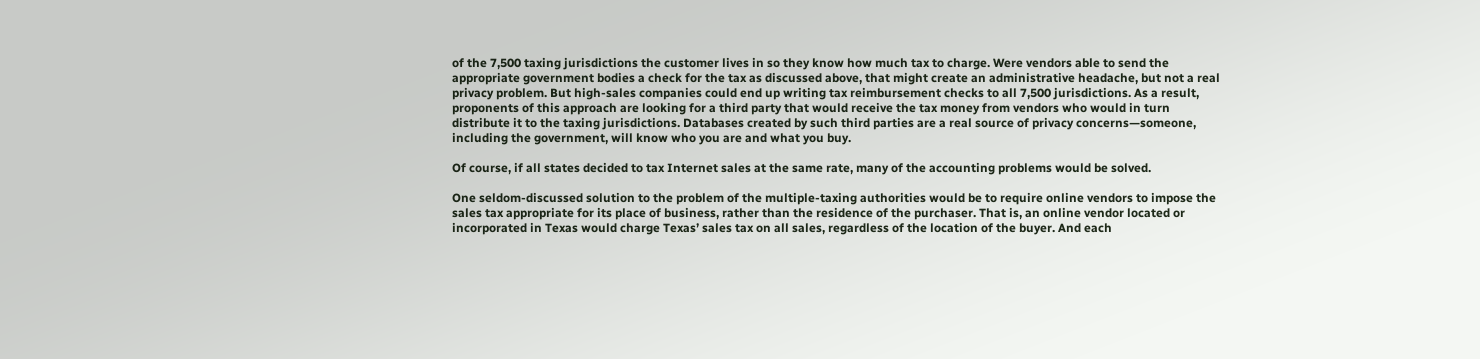of the 7,500 taxing jurisdictions the customer lives in so they know how much tax to charge. Were vendors able to send the appropriate government bodies a check for the tax as discussed above, that might create an administrative headache, but not a real privacy problem. But high-sales companies could end up writing tax reimbursement checks to all 7,500 jurisdictions. As a result, proponents of this approach are looking for a third party that would receive the tax money from vendors who would in turn distribute it to the taxing jurisdictions. Databases created by such third parties are a real source of privacy concerns—someone, including the government, will know who you are and what you buy.

Of course, if all states decided to tax Internet sales at the same rate, many of the accounting problems would be solved.

One seldom-discussed solution to the problem of the multiple-taxing authorities would be to require online vendors to impose the sales tax appropriate for its place of business, rather than the residence of the purchaser. That is, an online vendor located or incorporated in Texas would charge Texas’ sales tax on all sales, regardless of the location of the buyer. And each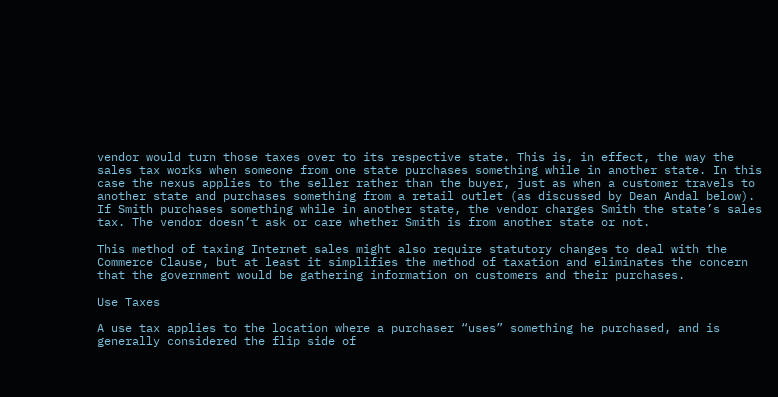vendor would turn those taxes over to its respective state. This is, in effect, the way the sales tax works when someone from one state purchases something while in another state. In this case the nexus applies to the seller rather than the buyer, just as when a customer travels to another state and purchases something from a retail outlet (as discussed by Dean Andal below). If Smith purchases something while in another state, the vendor charges Smith the state’s sales tax. The vendor doesn’t ask or care whether Smith is from another state or not.

This method of taxing Internet sales might also require statutory changes to deal with the Commerce Clause, but at least it simplifies the method of taxation and eliminates the concern that the government would be gathering information on customers and their purchases.

Use Taxes

A use tax applies to the location where a purchaser “uses” something he purchased, and is generally considered the flip side of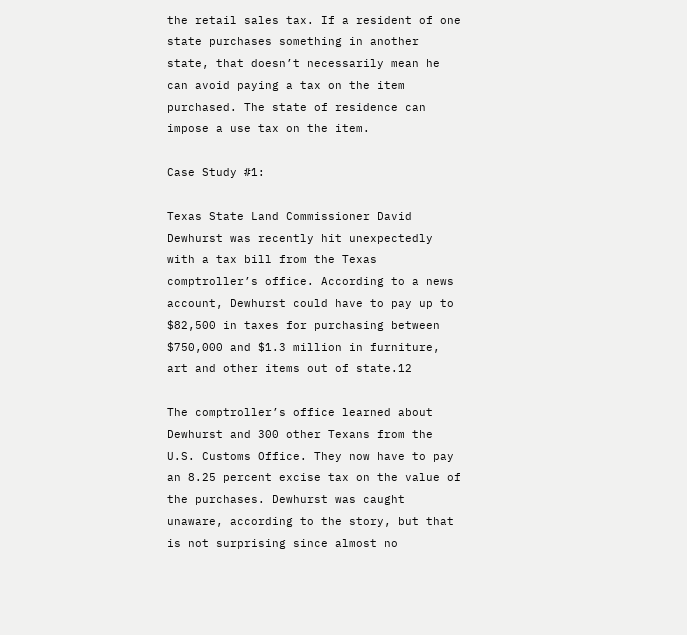the retail sales tax. If a resident of one state purchases something in another state, that doesn’t necessarily mean he can avoid paying a tax on the item purchased. The state of residence can impose a use tax on the item.

Case Study #1:

Texas State Land Commissioner David Dewhurst was recently hit unexpectedly with a tax bill from the Texas comptroller’s office. According to a news account, Dewhurst could have to pay up to $82,500 in taxes for purchasing between $750,000 and $1.3 million in furniture, art and other items out of state.12

The comptroller’s office learned about Dewhurst and 300 other Texans from the U.S. Customs Office. They now have to pay an 8.25 percent excise tax on the value of the purchases. Dewhurst was caught unaware, according to the story, but that is not surprising since almost no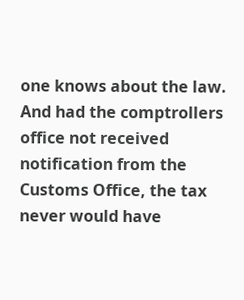one knows about the law. And had the comptrollers office not received notification from the Customs Office, the tax never would have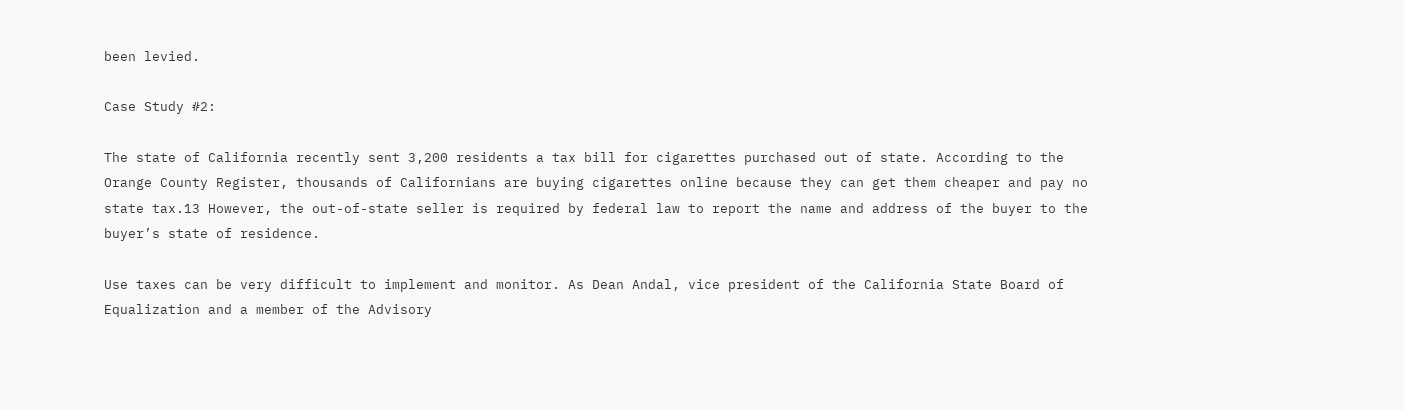been levied.

Case Study #2:

The state of California recently sent 3,200 residents a tax bill for cigarettes purchased out of state. According to the Orange County Register, thousands of Californians are buying cigarettes online because they can get them cheaper and pay no state tax.13 However, the out-of-state seller is required by federal law to report the name and address of the buyer to the buyer’s state of residence.

Use taxes can be very difficult to implement and monitor. As Dean Andal, vice president of the California State Board of Equalization and a member of the Advisory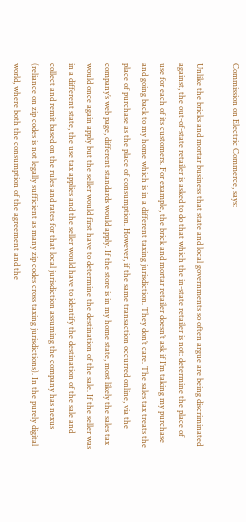Commission on Electric Commerce, says:

Unlike the bricks and mortar business that state and local governments so often argue are being discriminated against, the out-of-state retailer is asked to do that which the in-state retailer is not: determine the place of use for each of its customers. For example, the brick and mortar retailer doesn’t ask if I’m taking my purchase and going back to my home which is in a different taxing jurisdiction. They don’t care. The sales tax treats the place of purchase as the place of consumption. However, if the same transaction occurred online, via the company’s web page, different standards would apply. If the store is in my home state, most likely the sales tax would once again apply but the seller would first have to determine the destination of the sale. If the seller was in a different state, the use tax applies and the seller would have to identify the destination of the sale and collect and remit based on the rules and rates for that local jurisdiction assuming the company has nexus (reliance on zip codes is not legally sufficient as many zip codes cross taxing jurisdictions). In the purely digital world, where both the consumption of the agreement and the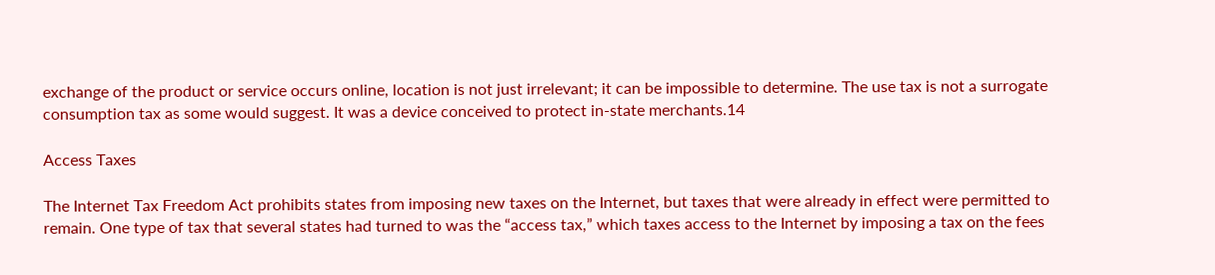exchange of the product or service occurs online, location is not just irrelevant; it can be impossible to determine. The use tax is not a surrogate consumption tax as some would suggest. It was a device conceived to protect in-state merchants.14

Access Taxes

The Internet Tax Freedom Act prohibits states from imposing new taxes on the Internet, but taxes that were already in effect were permitted to remain. One type of tax that several states had turned to was the “access tax,” which taxes access to the Internet by imposing a tax on the fees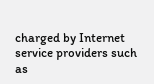charged by Internet service providers such as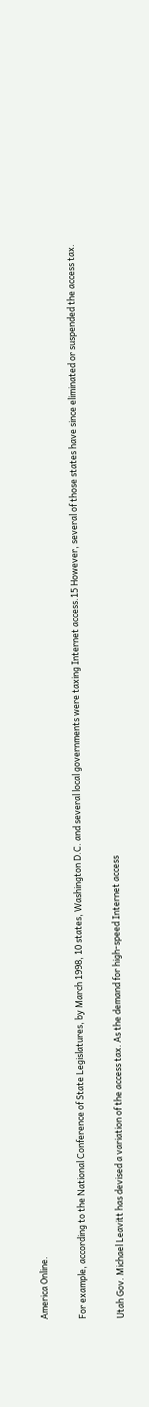America Online.

For example, according to the National Conference of State Legislatures, by March 1998, 10 states, Washington D.C. and several local governments were taxing Internet access.15 However, several of those states have since eliminated or suspended the access tax.

Utah Gov. Michael Leavitt has devised a variation of the access tax. As the demand for high-speed Internet access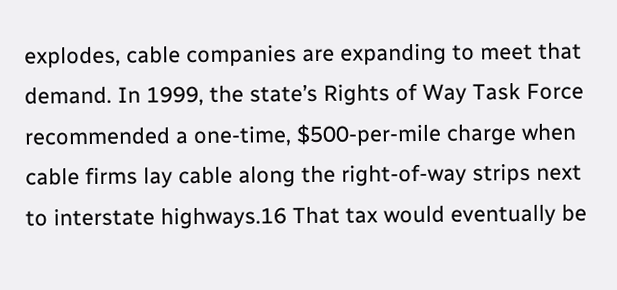explodes, cable companies are expanding to meet that demand. In 1999, the state’s Rights of Way Task Force recommended a one-time, $500-per-mile charge when cable firms lay cable along the right-of-way strips next to interstate highways.16 That tax would eventually be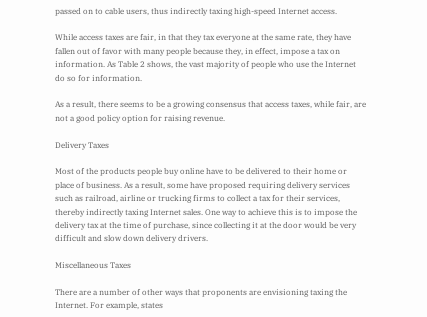passed on to cable users, thus indirectly taxing high-speed Internet access.

While access taxes are fair, in that they tax everyone at the same rate, they have fallen out of favor with many people because they, in effect, impose a tax on information. As Table 2 shows, the vast majority of people who use the Internet do so for information.

As a result, there seems to be a growing consensus that access taxes, while fair, are not a good policy option for raising revenue.

Delivery Taxes

Most of the products people buy online have to be delivered to their home or place of business. As a result, some have proposed requiring delivery services such as railroad, airline or trucking firms to collect a tax for their services, thereby indirectly taxing Internet sales. One way to achieve this is to impose the delivery tax at the time of purchase, since collecting it at the door would be very difficult and slow down delivery drivers.

Miscellaneous Taxes

There are a number of other ways that proponents are envisioning taxing the Internet. For example, states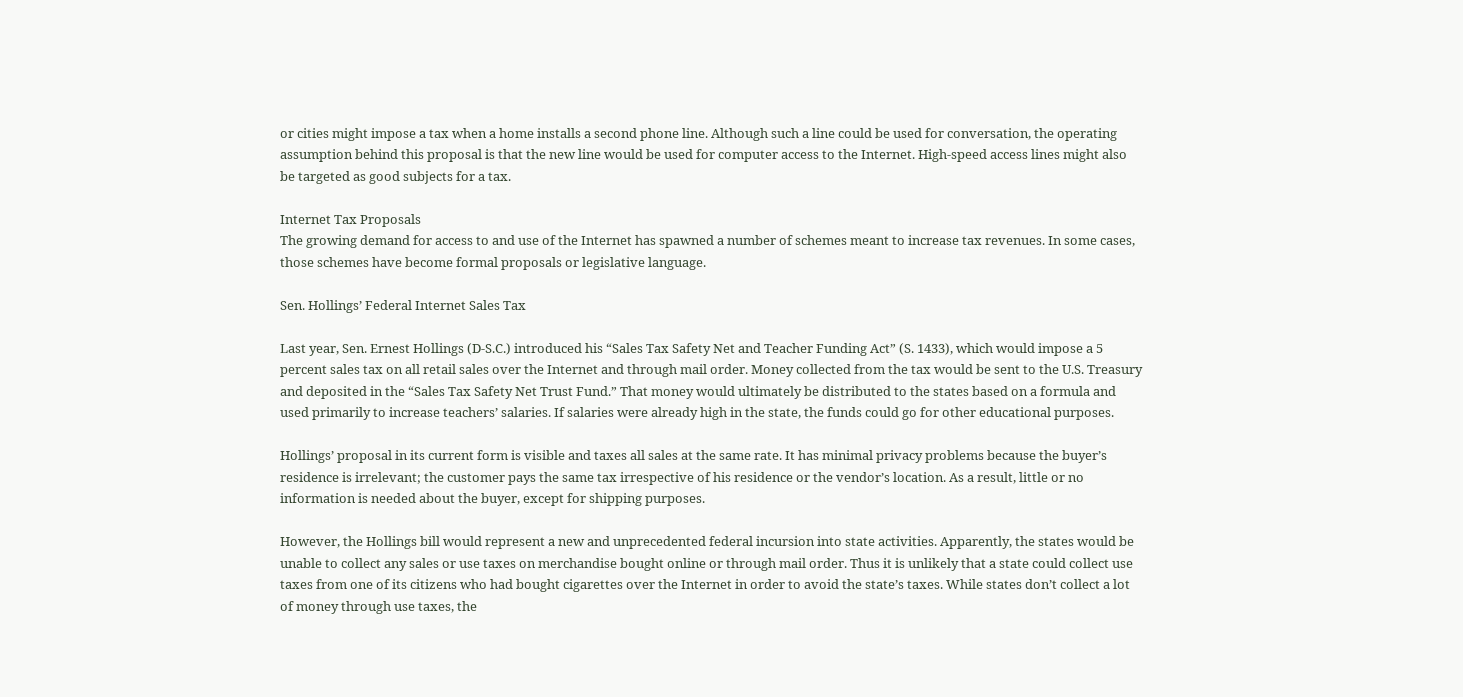or cities might impose a tax when a home installs a second phone line. Although such a line could be used for conversation, the operating assumption behind this proposal is that the new line would be used for computer access to the Internet. High-speed access lines might also be targeted as good subjects for a tax.

Internet Tax Proposals
The growing demand for access to and use of the Internet has spawned a number of schemes meant to increase tax revenues. In some cases, those schemes have become formal proposals or legislative language.

Sen. Hollings’ Federal Internet Sales Tax

Last year, Sen. Ernest Hollings (D-S.C.) introduced his “Sales Tax Safety Net and Teacher Funding Act” (S. 1433), which would impose a 5 percent sales tax on all retail sales over the Internet and through mail order. Money collected from the tax would be sent to the U.S. Treasury and deposited in the “Sales Tax Safety Net Trust Fund.” That money would ultimately be distributed to the states based on a formula and used primarily to increase teachers’ salaries. If salaries were already high in the state, the funds could go for other educational purposes.

Hollings’ proposal in its current form is visible and taxes all sales at the same rate. It has minimal privacy problems because the buyer’s residence is irrelevant; the customer pays the same tax irrespective of his residence or the vendor’s location. As a result, little or no information is needed about the buyer, except for shipping purposes.

However, the Hollings bill would represent a new and unprecedented federal incursion into state activities. Apparently, the states would be unable to collect any sales or use taxes on merchandise bought online or through mail order. Thus it is unlikely that a state could collect use taxes from one of its citizens who had bought cigarettes over the Internet in order to avoid the state’s taxes. While states don’t collect a lot of money through use taxes, the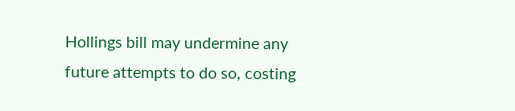Hollings bill may undermine any future attempts to do so, costing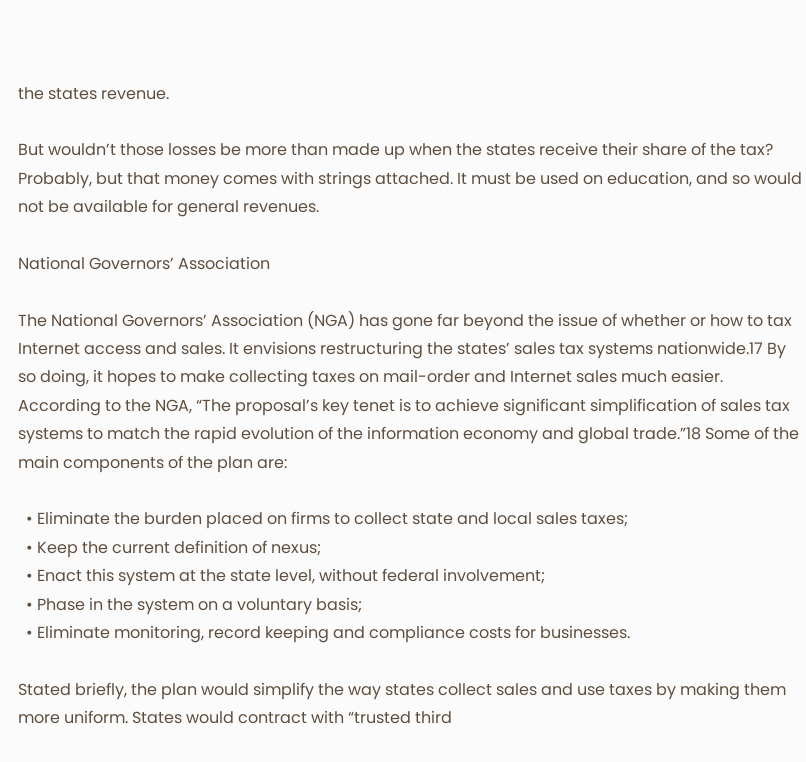the states revenue.

But wouldn’t those losses be more than made up when the states receive their share of the tax? Probably, but that money comes with strings attached. It must be used on education, and so would not be available for general revenues.

National Governors’ Association

The National Governors’ Association (NGA) has gone far beyond the issue of whether or how to tax Internet access and sales. It envisions restructuring the states’ sales tax systems nationwide.17 By so doing, it hopes to make collecting taxes on mail-order and Internet sales much easier. According to the NGA, “The proposal’s key tenet is to achieve significant simplification of sales tax systems to match the rapid evolution of the information economy and global trade.”18 Some of the main components of the plan are:

  • Eliminate the burden placed on firms to collect state and local sales taxes;
  • Keep the current definition of nexus;
  • Enact this system at the state level, without federal involvement;
  • Phase in the system on a voluntary basis;
  • Eliminate monitoring, record keeping and compliance costs for businesses.

Stated briefly, the plan would simplify the way states collect sales and use taxes by making them more uniform. States would contract with “trusted third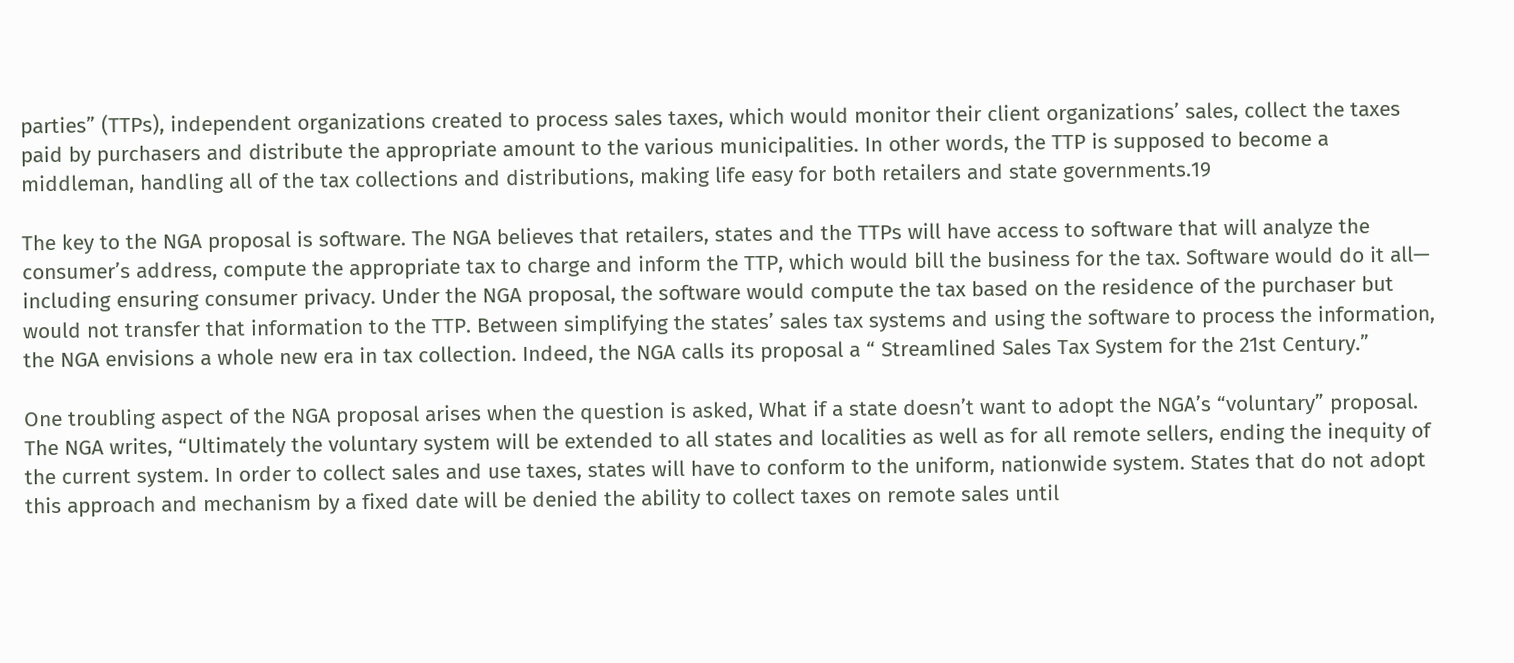parties” (TTPs), independent organizations created to process sales taxes, which would monitor their client organizations’ sales, collect the taxes paid by purchasers and distribute the appropriate amount to the various municipalities. In other words, the TTP is supposed to become a middleman, handling all of the tax collections and distributions, making life easy for both retailers and state governments.19

The key to the NGA proposal is software. The NGA believes that retailers, states and the TTPs will have access to software that will analyze the consumer’s address, compute the appropriate tax to charge and inform the TTP, which would bill the business for the tax. Software would do it all— including ensuring consumer privacy. Under the NGA proposal, the software would compute the tax based on the residence of the purchaser but would not transfer that information to the TTP. Between simplifying the states’ sales tax systems and using the software to process the information, the NGA envisions a whole new era in tax collection. Indeed, the NGA calls its proposal a “ Streamlined Sales Tax System for the 21st Century.”

One troubling aspect of the NGA proposal arises when the question is asked, What if a state doesn’t want to adopt the NGA’s “voluntary” proposal. The NGA writes, “Ultimately the voluntary system will be extended to all states and localities as well as for all remote sellers, ending the inequity of the current system. In order to collect sales and use taxes, states will have to conform to the uniform, nationwide system. States that do not adopt this approach and mechanism by a fixed date will be denied the ability to collect taxes on remote sales until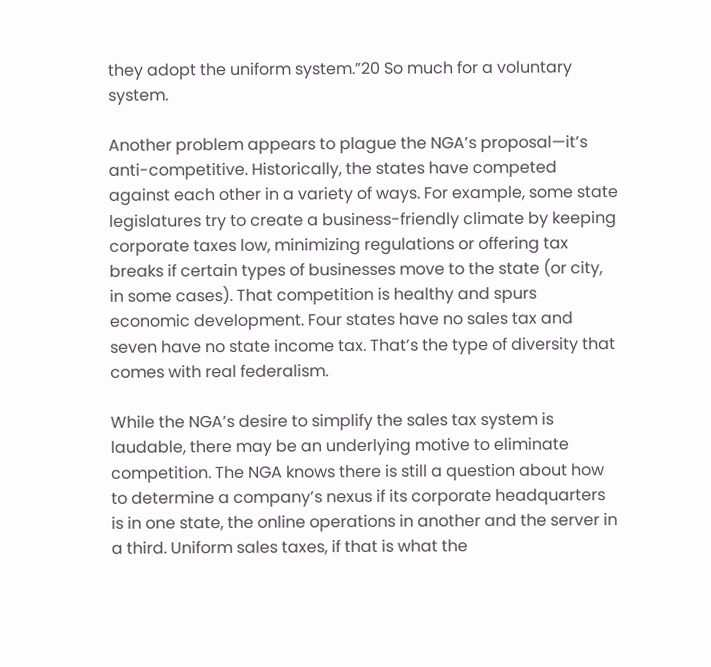they adopt the uniform system.”20 So much for a voluntary system.

Another problem appears to plague the NGA’s proposal—it’s anti-competitive. Historically, the states have competed against each other in a variety of ways. For example, some state legislatures try to create a business-friendly climate by keeping corporate taxes low, minimizing regulations or offering tax breaks if certain types of businesses move to the state (or city, in some cases). That competition is healthy and spurs economic development. Four states have no sales tax and seven have no state income tax. That’s the type of diversity that comes with real federalism.

While the NGA’s desire to simplify the sales tax system is laudable, there may be an underlying motive to eliminate competition. The NGA knows there is still a question about how to determine a company’s nexus if its corporate headquarters is in one state, the online operations in another and the server in a third. Uniform sales taxes, if that is what the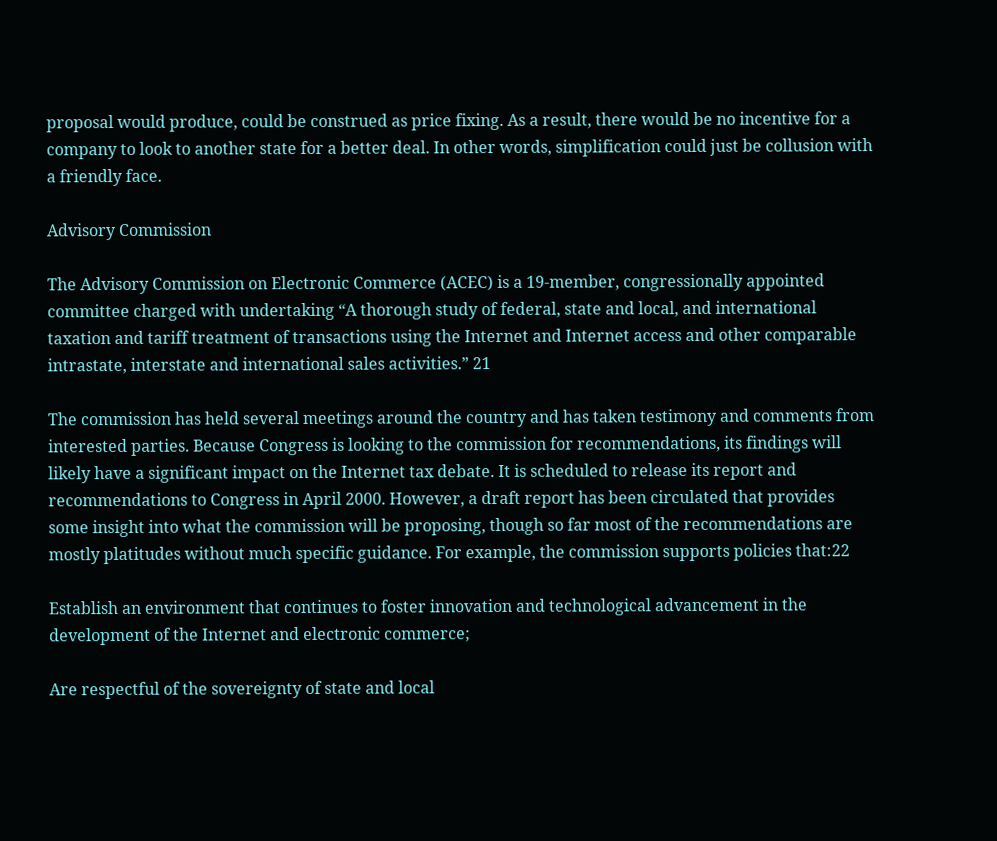proposal would produce, could be construed as price fixing. As a result, there would be no incentive for a company to look to another state for a better deal. In other words, simplification could just be collusion with a friendly face.

Advisory Commission

The Advisory Commission on Electronic Commerce (ACEC) is a 19-member, congressionally appointed committee charged with undertaking “A thorough study of federal, state and local, and international taxation and tariff treatment of transactions using the Internet and Internet access and other comparable intrastate, interstate and international sales activities.” 21

The commission has held several meetings around the country and has taken testimony and comments from interested parties. Because Congress is looking to the commission for recommendations, its findings will likely have a significant impact on the Internet tax debate. It is scheduled to release its report and recommendations to Congress in April 2000. However, a draft report has been circulated that provides some insight into what the commission will be proposing, though so far most of the recommendations are mostly platitudes without much specific guidance. For example, the commission supports policies that:22

Establish an environment that continues to foster innovation and technological advancement in the development of the Internet and electronic commerce;

Are respectful of the sovereignty of state and local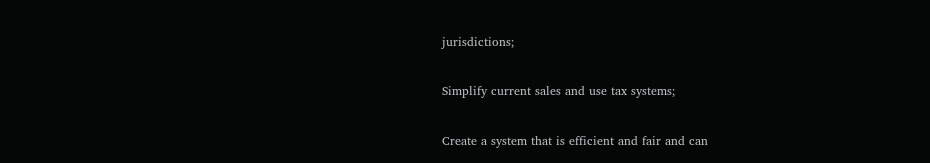jurisdictions;

Simplify current sales and use tax systems;

Create a system that is efficient and fair and can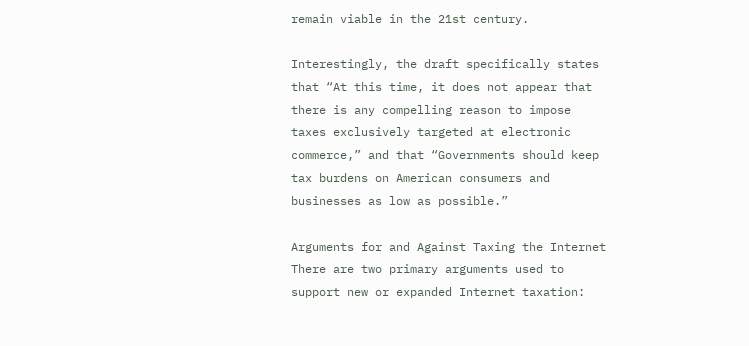remain viable in the 21st century.

Interestingly, the draft specifically states that “At this time, it does not appear that there is any compelling reason to impose taxes exclusively targeted at electronic commerce,” and that “Governments should keep tax burdens on American consumers and businesses as low as possible.”

Arguments for and Against Taxing the Internet
There are two primary arguments used to support new or expanded Internet taxation: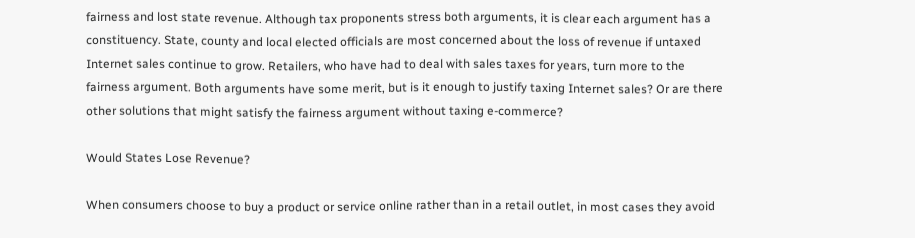fairness and lost state revenue. Although tax proponents stress both arguments, it is clear each argument has a constituency. State, county and local elected officials are most concerned about the loss of revenue if untaxed Internet sales continue to grow. Retailers, who have had to deal with sales taxes for years, turn more to the fairness argument. Both arguments have some merit, but is it enough to justify taxing Internet sales? Or are there other solutions that might satisfy the fairness argument without taxing e-commerce?

Would States Lose Revenue?

When consumers choose to buy a product or service online rather than in a retail outlet, in most cases they avoid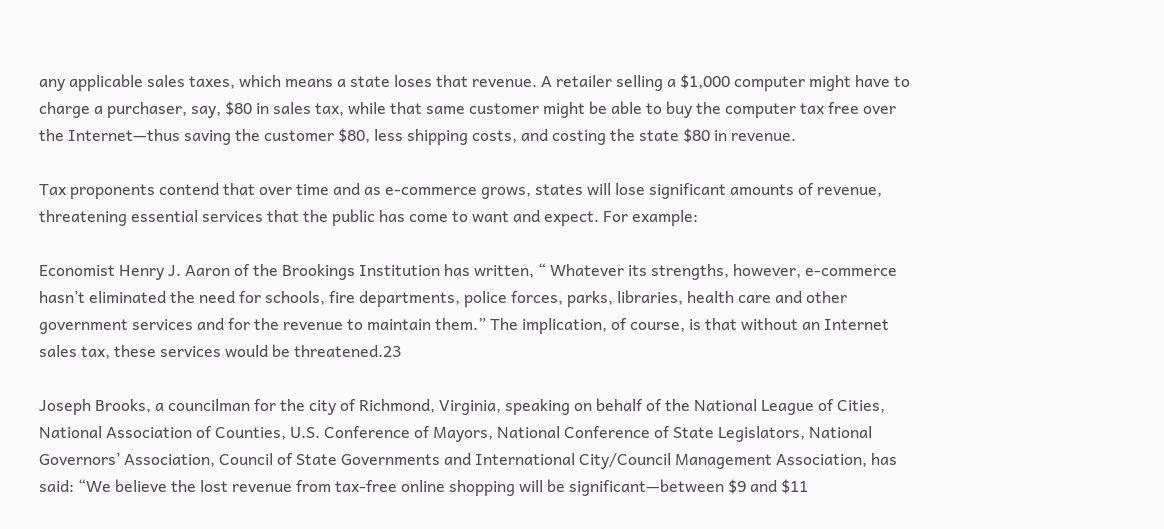any applicable sales taxes, which means a state loses that revenue. A retailer selling a $1,000 computer might have to charge a purchaser, say, $80 in sales tax, while that same customer might be able to buy the computer tax free over the Internet—thus saving the customer $80, less shipping costs, and costing the state $80 in revenue.

Tax proponents contend that over time and as e-commerce grows, states will lose significant amounts of revenue, threatening essential services that the public has come to want and expect. For example:

Economist Henry J. Aaron of the Brookings Institution has written, “ Whatever its strengths, however, e-commerce hasn’t eliminated the need for schools, fire departments, police forces, parks, libraries, health care and other government services and for the revenue to maintain them.” The implication, of course, is that without an Internet sales tax, these services would be threatened.23

Joseph Brooks, a councilman for the city of Richmond, Virginia, speaking on behalf of the National League of Cities, National Association of Counties, U.S. Conference of Mayors, National Conference of State Legislators, National Governors’ Association, Council of State Governments and International City/Council Management Association, has said: “We believe the lost revenue from tax-free online shopping will be significant—between $9 and $11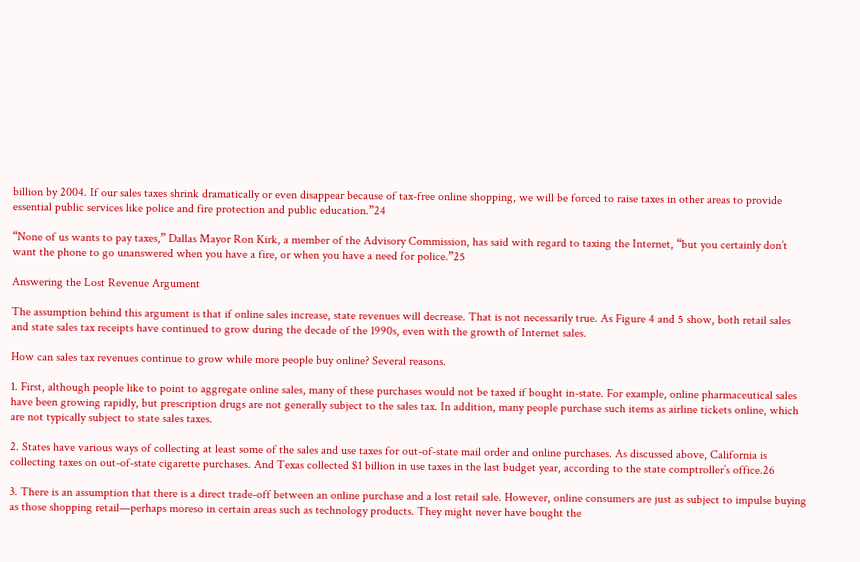billion by 2004. If our sales taxes shrink dramatically or even disappear because of tax-free online shopping, we will be forced to raise taxes in other areas to provide essential public services like police and fire protection and public education.”24

“None of us wants to pay taxes,” Dallas Mayor Ron Kirk, a member of the Advisory Commission, has said with regard to taxing the Internet, “but you certainly don’t want the phone to go unanswered when you have a fire, or when you have a need for police.”25

Answering the Lost Revenue Argument

The assumption behind this argument is that if online sales increase, state revenues will decrease. That is not necessarily true. As Figure 4 and 5 show, both retail sales and state sales tax receipts have continued to grow during the decade of the 1990s, even with the growth of Internet sales.

How can sales tax revenues continue to grow while more people buy online? Several reasons.

1. First, although people like to point to aggregate online sales, many of these purchases would not be taxed if bought in-state. For example, online pharmaceutical sales have been growing rapidly, but prescription drugs are not generally subject to the sales tax. In addition, many people purchase such items as airline tickets online, which are not typically subject to state sales taxes.

2. States have various ways of collecting at least some of the sales and use taxes for out-of-state mail order and online purchases. As discussed above, California is collecting taxes on out-of-state cigarette purchases. And Texas collected $1 billion in use taxes in the last budget year, according to the state comptroller’s office.26

3. There is an assumption that there is a direct trade-off between an online purchase and a lost retail sale. However, online consumers are just as subject to impulse buying as those shopping retail—perhaps moreso in certain areas such as technology products. They might never have bought the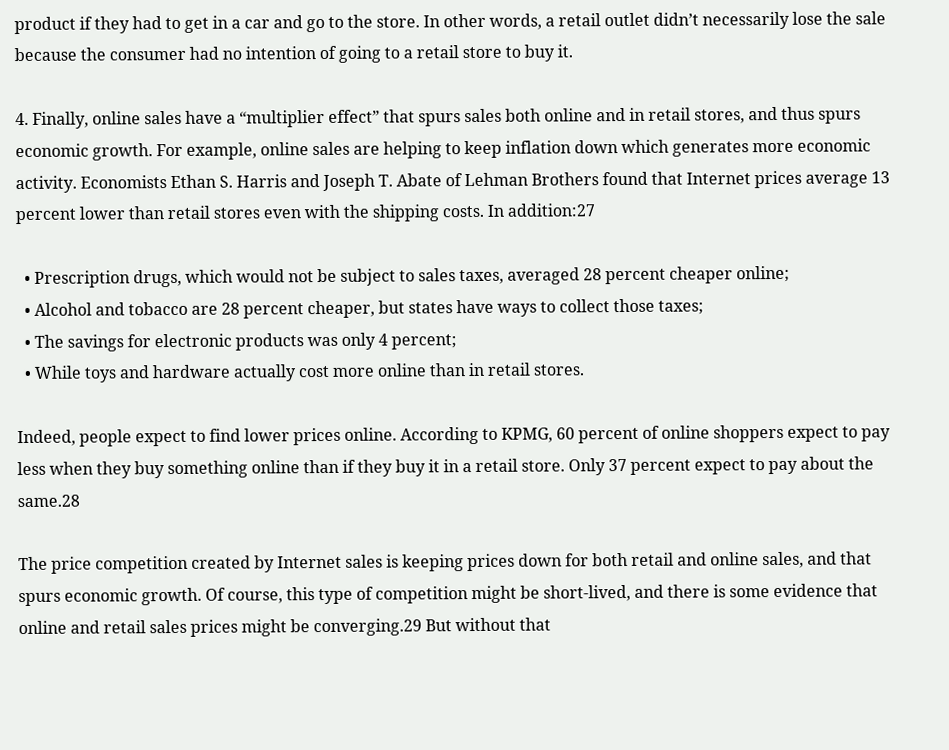product if they had to get in a car and go to the store. In other words, a retail outlet didn’t necessarily lose the sale because the consumer had no intention of going to a retail store to buy it.

4. Finally, online sales have a “multiplier effect” that spurs sales both online and in retail stores, and thus spurs economic growth. For example, online sales are helping to keep inflation down which generates more economic activity. Economists Ethan S. Harris and Joseph T. Abate of Lehman Brothers found that Internet prices average 13 percent lower than retail stores even with the shipping costs. In addition:27

  • Prescription drugs, which would not be subject to sales taxes, averaged 28 percent cheaper online;
  • Alcohol and tobacco are 28 percent cheaper, but states have ways to collect those taxes;
  • The savings for electronic products was only 4 percent;
  • While toys and hardware actually cost more online than in retail stores.

Indeed, people expect to find lower prices online. According to KPMG, 60 percent of online shoppers expect to pay less when they buy something online than if they buy it in a retail store. Only 37 percent expect to pay about the same.28

The price competition created by Internet sales is keeping prices down for both retail and online sales, and that spurs economic growth. Of course, this type of competition might be short-lived, and there is some evidence that online and retail sales prices might be converging.29 But without that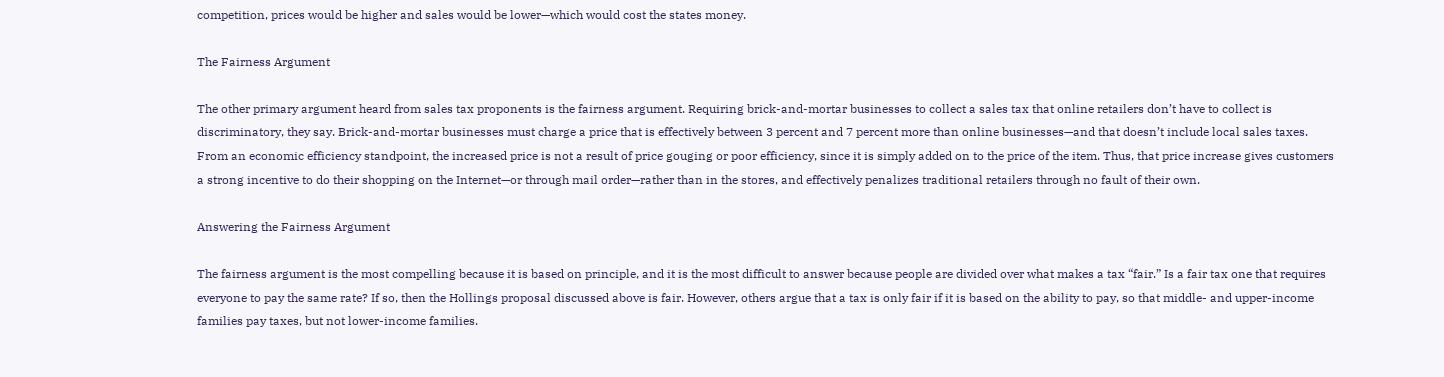competition, prices would be higher and sales would be lower—which would cost the states money.

The Fairness Argument

The other primary argument heard from sales tax proponents is the fairness argument. Requiring brick-and-mortar businesses to collect a sales tax that online retailers don’t have to collect is discriminatory, they say. Brick-and-mortar businesses must charge a price that is effectively between 3 percent and 7 percent more than online businesses—and that doesn’t include local sales taxes. From an economic efficiency standpoint, the increased price is not a result of price gouging or poor efficiency, since it is simply added on to the price of the item. Thus, that price increase gives customers a strong incentive to do their shopping on the Internet—or through mail order—rather than in the stores, and effectively penalizes traditional retailers through no fault of their own.

Answering the Fairness Argument

The fairness argument is the most compelling because it is based on principle, and it is the most difficult to answer because people are divided over what makes a tax “fair.” Is a fair tax one that requires everyone to pay the same rate? If so, then the Hollings proposal discussed above is fair. However, others argue that a tax is only fair if it is based on the ability to pay, so that middle- and upper-income families pay taxes, but not lower-income families.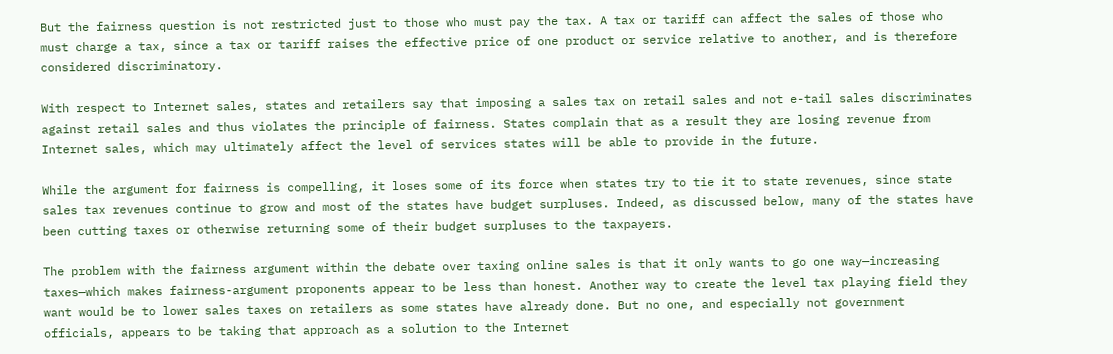But the fairness question is not restricted just to those who must pay the tax. A tax or tariff can affect the sales of those who must charge a tax, since a tax or tariff raises the effective price of one product or service relative to another, and is therefore considered discriminatory.

With respect to Internet sales, states and retailers say that imposing a sales tax on retail sales and not e-tail sales discriminates against retail sales and thus violates the principle of fairness. States complain that as a result they are losing revenue from Internet sales, which may ultimately affect the level of services states will be able to provide in the future.

While the argument for fairness is compelling, it loses some of its force when states try to tie it to state revenues, since state sales tax revenues continue to grow and most of the states have budget surpluses. Indeed, as discussed below, many of the states have been cutting taxes or otherwise returning some of their budget surpluses to the taxpayers.

The problem with the fairness argument within the debate over taxing online sales is that it only wants to go one way—increasing taxes—which makes fairness-argument proponents appear to be less than honest. Another way to create the level tax playing field they want would be to lower sales taxes on retailers as some states have already done. But no one, and especially not government officials, appears to be taking that approach as a solution to the Internet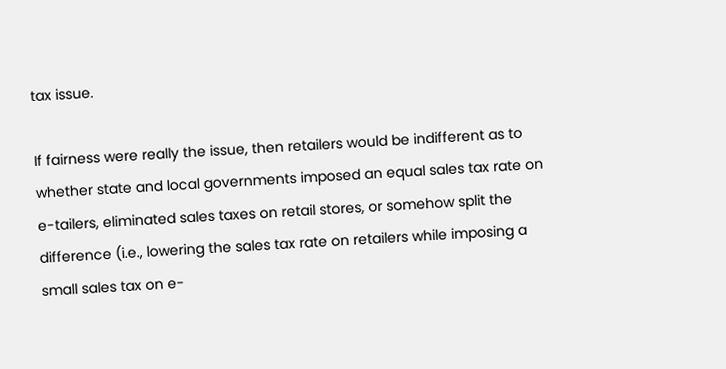tax issue.

If fairness were really the issue, then retailers would be indifferent as to whether state and local governments imposed an equal sales tax rate on e-tailers, eliminated sales taxes on retail stores, or somehow split the difference (i.e., lowering the sales tax rate on retailers while imposing a small sales tax on e-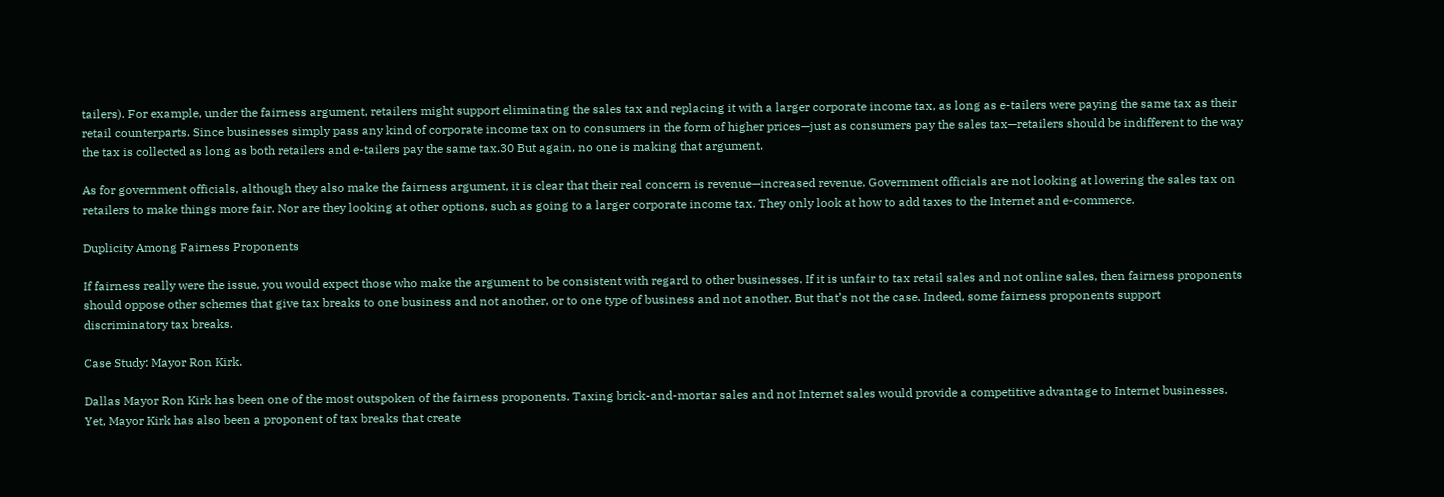tailers). For example, under the fairness argument, retailers might support eliminating the sales tax and replacing it with a larger corporate income tax, as long as e-tailers were paying the same tax as their retail counterparts. Since businesses simply pass any kind of corporate income tax on to consumers in the form of higher prices—just as consumers pay the sales tax—retailers should be indifferent to the way the tax is collected as long as both retailers and e-tailers pay the same tax.30 But again, no one is making that argument.

As for government officials, although they also make the fairness argument, it is clear that their real concern is revenue—increased revenue. Government officials are not looking at lowering the sales tax on retailers to make things more fair. Nor are they looking at other options, such as going to a larger corporate income tax. They only look at how to add taxes to the Internet and e-commerce.

Duplicity Among Fairness Proponents

If fairness really were the issue, you would expect those who make the argument to be consistent with regard to other businesses. If it is unfair to tax retail sales and not online sales, then fairness proponents should oppose other schemes that give tax breaks to one business and not another, or to one type of business and not another. But that’s not the case. Indeed, some fairness proponents support discriminatory tax breaks.

Case Study: Mayor Ron Kirk.

Dallas Mayor Ron Kirk has been one of the most outspoken of the fairness proponents. Taxing brick-and-mortar sales and not Internet sales would provide a competitive advantage to Internet businesses. Yet, Mayor Kirk has also been a proponent of tax breaks that create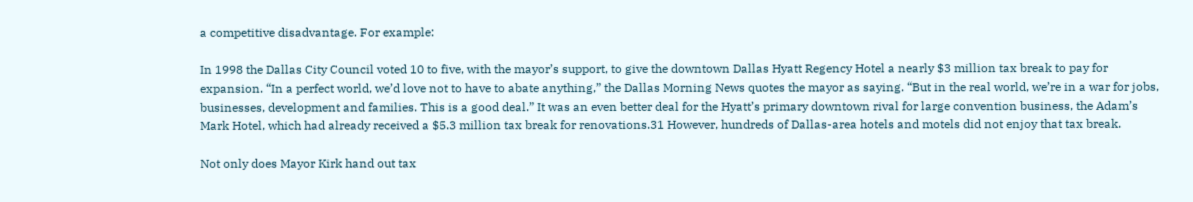a competitive disadvantage. For example:

In 1998 the Dallas City Council voted 10 to five, with the mayor’s support, to give the downtown Dallas Hyatt Regency Hotel a nearly $3 million tax break to pay for expansion. “In a perfect world, we’d love not to have to abate anything,” the Dallas Morning News quotes the mayor as saying. “But in the real world, we’re in a war for jobs, businesses, development and families. This is a good deal.” It was an even better deal for the Hyatt’s primary downtown rival for large convention business, the Adam’s Mark Hotel, which had already received a $5.3 million tax break for renovations.31 However, hundreds of Dallas-area hotels and motels did not enjoy that tax break.

Not only does Mayor Kirk hand out tax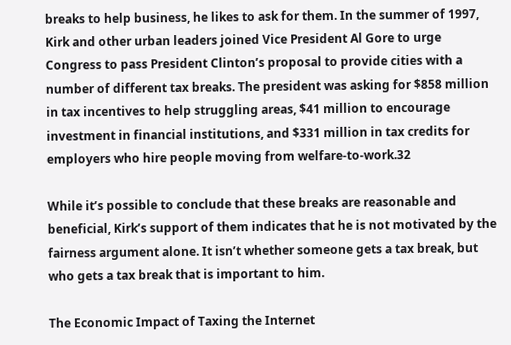breaks to help business, he likes to ask for them. In the summer of 1997, Kirk and other urban leaders joined Vice President Al Gore to urge Congress to pass President Clinton’s proposal to provide cities with a number of different tax breaks. The president was asking for $858 million in tax incentives to help struggling areas, $41 million to encourage investment in financial institutions, and $331 million in tax credits for employers who hire people moving from welfare-to-work.32

While it’s possible to conclude that these breaks are reasonable and beneficial, Kirk’s support of them indicates that he is not motivated by the fairness argument alone. It isn’t whether someone gets a tax break, but who gets a tax break that is important to him.

The Economic Impact of Taxing the Internet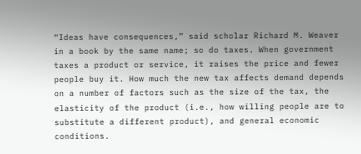“Ideas have consequences,” said scholar Richard M. Weaver in a book by the same name; so do taxes. When government taxes a product or service, it raises the price and fewer people buy it. How much the new tax affects demand depends on a number of factors such as the size of the tax, the elasticity of the product (i.e., how willing people are to substitute a different product), and general economic conditions.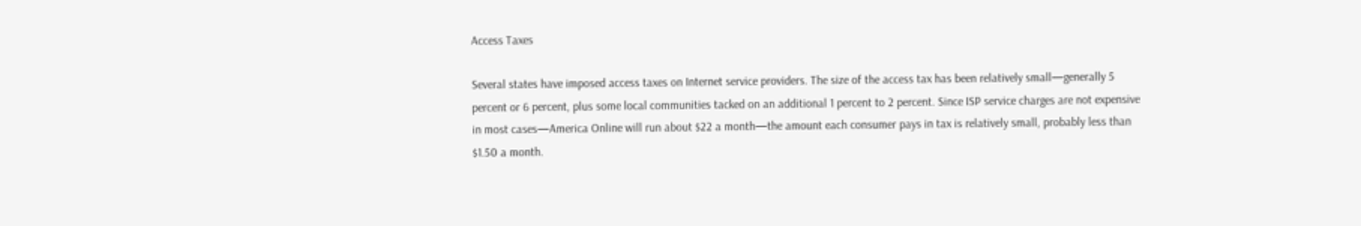Access Taxes

Several states have imposed access taxes on Internet service providers. The size of the access tax has been relatively small—generally 5 percent or 6 percent, plus some local communities tacked on an additional 1 percent to 2 percent. Since ISP service charges are not expensive in most cases—America Online will run about $22 a month—the amount each consumer pays in tax is relatively small, probably less than $1.50 a month.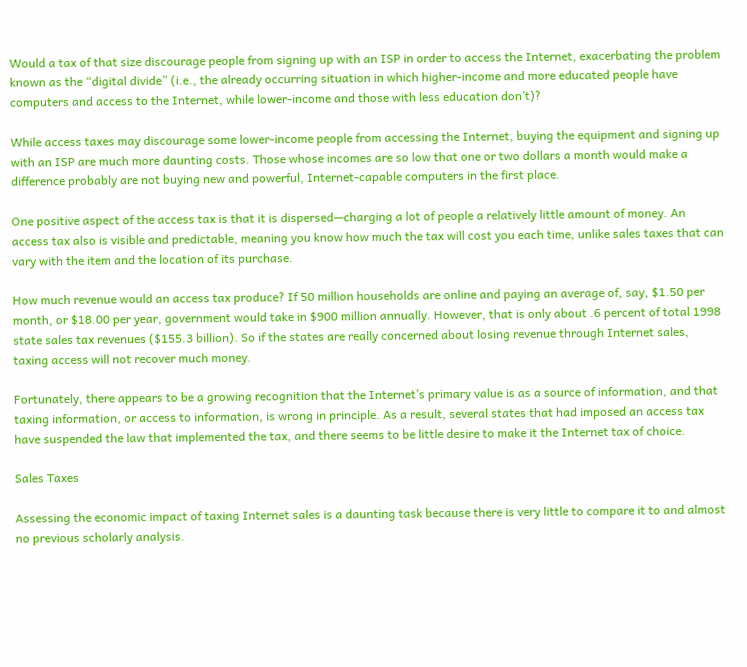Would a tax of that size discourage people from signing up with an ISP in order to access the Internet, exacerbating the problem known as the “digital divide” (i.e., the already occurring situation in which higher-income and more educated people have computers and access to the Internet, while lower-income and those with less education don’t)?

While access taxes may discourage some lower-income people from accessing the Internet, buying the equipment and signing up with an ISP are much more daunting costs. Those whose incomes are so low that one or two dollars a month would make a difference probably are not buying new and powerful, Internet-capable computers in the first place.

One positive aspect of the access tax is that it is dispersed—charging a lot of people a relatively little amount of money. An access tax also is visible and predictable, meaning you know how much the tax will cost you each time, unlike sales taxes that can vary with the item and the location of its purchase.

How much revenue would an access tax produce? If 50 million households are online and paying an average of, say, $1.50 per month, or $18.00 per year, government would take in $900 million annually. However, that is only about .6 percent of total 1998 state sales tax revenues ($155.3 billion). So if the states are really concerned about losing revenue through Internet sales, taxing access will not recover much money.

Fortunately, there appears to be a growing recognition that the Internet’s primary value is as a source of information, and that taxing information, or access to information, is wrong in principle. As a result, several states that had imposed an access tax have suspended the law that implemented the tax, and there seems to be little desire to make it the Internet tax of choice.

Sales Taxes

Assessing the economic impact of taxing Internet sales is a daunting task because there is very little to compare it to and almost no previous scholarly analysis.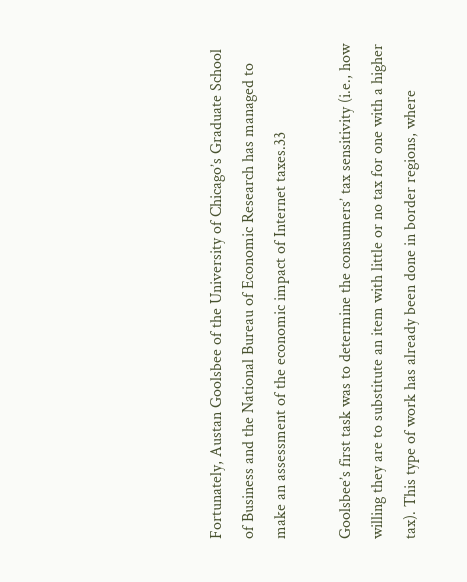Fortunately, Austan Goolsbee of the University of Chicago’s Graduate School of Business and the National Bureau of Economic Research has managed to make an assessment of the economic impact of Internet taxes.33

Goolsbee’s first task was to determine the consumers’ tax sensitivity (i.e., how willing they are to substitute an item with little or no tax for one with a higher tax). This type of work has already been done in border regions, where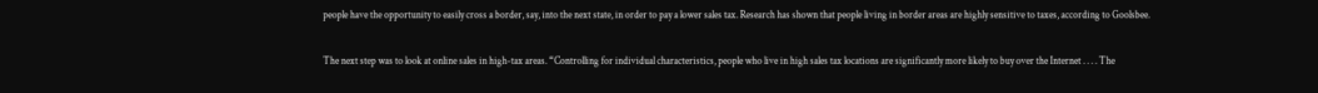people have the opportunity to easily cross a border, say, into the next state, in order to pay a lower sales tax. Research has shown that people living in border areas are highly sensitive to taxes, according to Goolsbee.

The next step was to look at online sales in high-tax areas. “Controlling for individual characteristics, people who live in high sales tax locations are significantly more likely to buy over the Internet . . . . The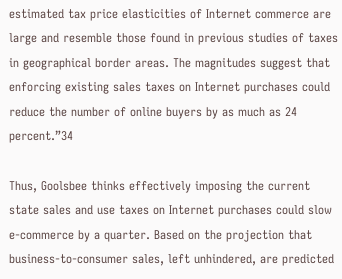estimated tax price elasticities of Internet commerce are large and resemble those found in previous studies of taxes in geographical border areas. The magnitudes suggest that enforcing existing sales taxes on Internet purchases could reduce the number of online buyers by as much as 24 percent.”34

Thus, Goolsbee thinks effectively imposing the current state sales and use taxes on Internet purchases could slow e-commerce by a quarter. Based on the projection that business-to-consumer sales, left unhindered, are predicted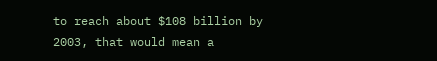to reach about $108 billion by 2003, that would mean a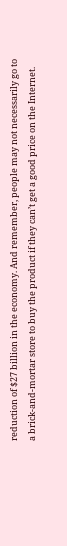reduction of $27 billion in the economy. And remember, people may not necessarily go to a brick-and-mortar store to buy the product if they can’t get a good price on the Internet.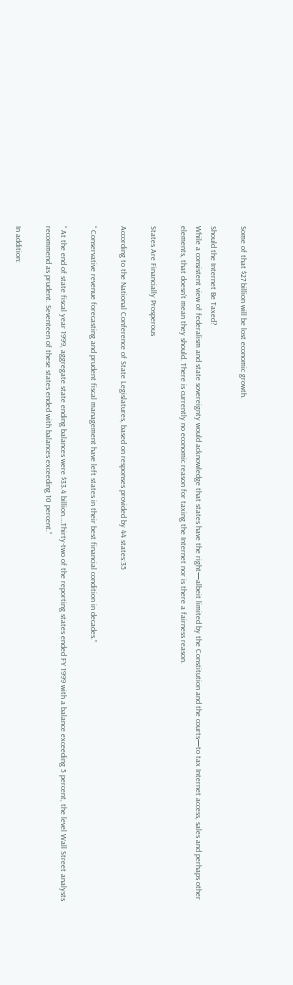Some of that $27 billion will be lost economic growth.

Should the Internet Be Taxed?
While a consistent view of federalism and state sovereignty would acknowledge that states have the right—albeit limited by the Constitution and the courts—to tax Internet access, sales and perhaps other elements, that doesn’t mean they should. There is currently no economic reason for taxing the Internet nor is there a fairness reason.

States Are Financially Prosperous

According to the National Conference of State Legislatures, based on responses provided by 44 states:35

“ Conservative revenue forecasting and prudent fiscal management have left states in their best financial condition in decades.”

“ At the end of state fiscal year 1999, aggregate state ending balances were $33.4 billion.…Thirty-two of the reporting states ended FY 1999 with a balance exceeding 5 percent, the level Wall Street analysts recommend as prudent. Seventeen of these states ended with balances exceeding 10 percent.”

In addition: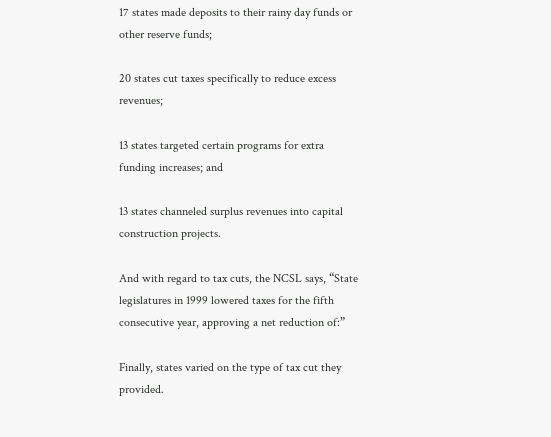17 states made deposits to their rainy day funds or other reserve funds;

20 states cut taxes specifically to reduce excess revenues;

13 states targeted certain programs for extra funding increases; and

13 states channeled surplus revenues into capital construction projects.

And with regard to tax cuts, the NCSL says, “State legislatures in 1999 lowered taxes for the fifth consecutive year, approving a net reduction of:”

Finally, states varied on the type of tax cut they provided.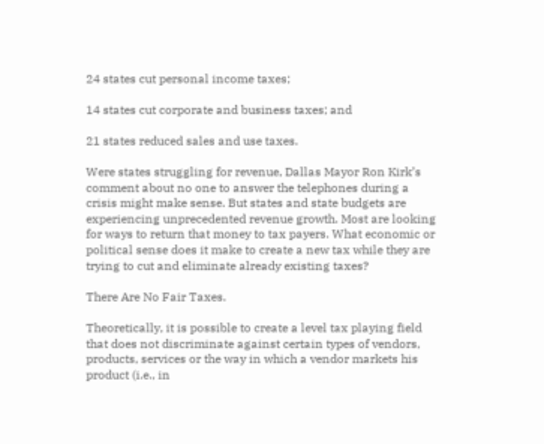24 states cut personal income taxes;

14 states cut corporate and business taxes; and

21 states reduced sales and use taxes.

Were states struggling for revenue, Dallas Mayor Ron Kirk’s comment about no one to answer the telephones during a crisis might make sense. But states and state budgets are experiencing unprecedented revenue growth. Most are looking for ways to return that money to tax payers. What economic or political sense does it make to create a new tax while they are trying to cut and eliminate already existing taxes?

There Are No Fair Taxes.

Theoretically, it is possible to create a level tax playing field that does not discriminate against certain types of vendors, products, services or the way in which a vendor markets his product (i.e., in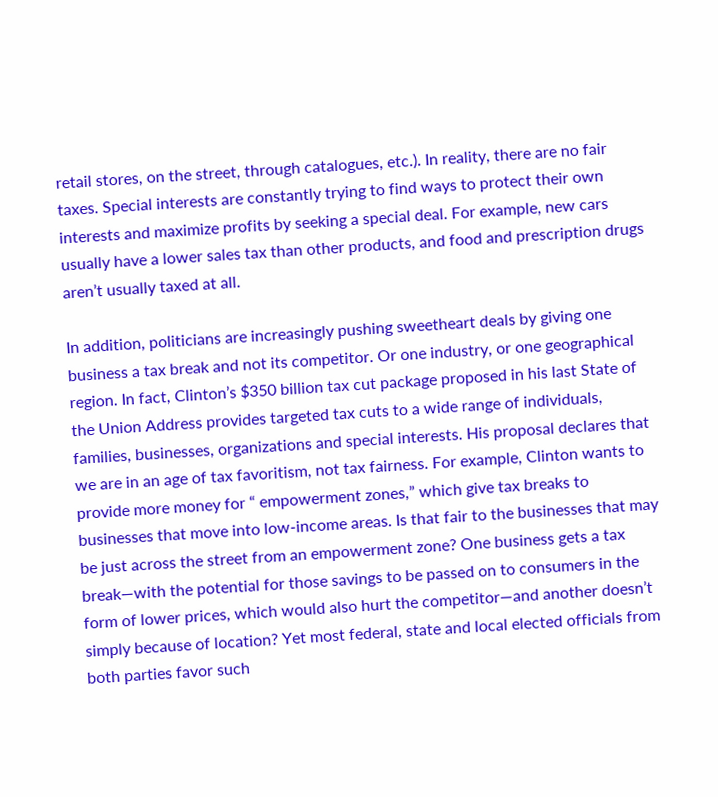retail stores, on the street, through catalogues, etc.). In reality, there are no fair taxes. Special interests are constantly trying to find ways to protect their own interests and maximize profits by seeking a special deal. For example, new cars usually have a lower sales tax than other products, and food and prescription drugs aren’t usually taxed at all.

In addition, politicians are increasingly pushing sweetheart deals by giving one business a tax break and not its competitor. Or one industry, or one geographical region. In fact, Clinton’s $350 billion tax cut package proposed in his last State of the Union Address provides targeted tax cuts to a wide range of individuals, families, businesses, organizations and special interests. His proposal declares that we are in an age of tax favoritism, not tax fairness. For example, Clinton wants to provide more money for “ empowerment zones,” which give tax breaks to businesses that move into low-income areas. Is that fair to the businesses that may be just across the street from an empowerment zone? One business gets a tax break—with the potential for those savings to be passed on to consumers in the form of lower prices, which would also hurt the competitor—and another doesn’t simply because of location? Yet most federal, state and local elected officials from both parties favor such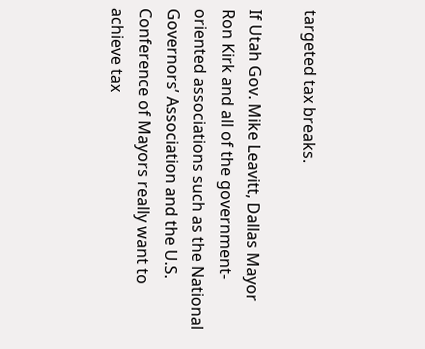targeted tax breaks.

If Utah Gov. Mike Leavitt, Dallas Mayor Ron Kirk and all of the government-oriented associations such as the National Governors’ Association and the U.S. Conference of Mayors really want to achieve tax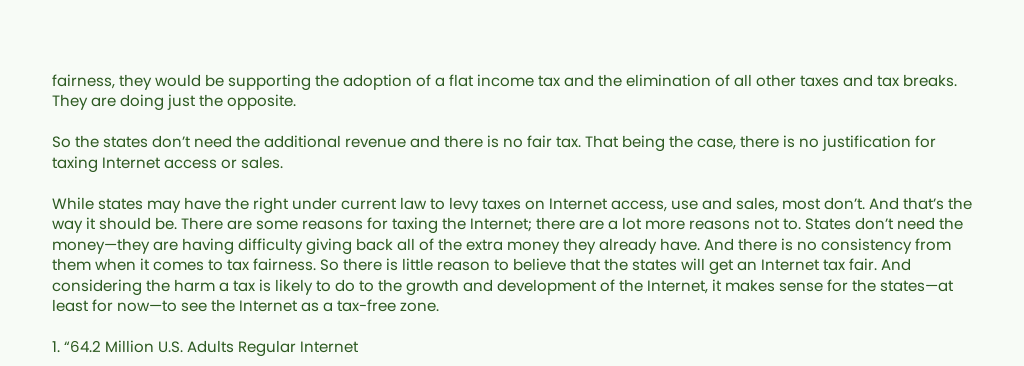fairness, they would be supporting the adoption of a flat income tax and the elimination of all other taxes and tax breaks. They are doing just the opposite.

So the states don’t need the additional revenue and there is no fair tax. That being the case, there is no justification for taxing Internet access or sales.

While states may have the right under current law to levy taxes on Internet access, use and sales, most don’t. And that’s the way it should be. There are some reasons for taxing the Internet; there are a lot more reasons not to. States don’t need the money—they are having difficulty giving back all of the extra money they already have. And there is no consistency from them when it comes to tax fairness. So there is little reason to believe that the states will get an Internet tax fair. And considering the harm a tax is likely to do to the growth and development of the Internet, it makes sense for the states—at least for now—to see the Internet as a tax-free zone.

1. “64.2 Million U.S. Adults Regular Internet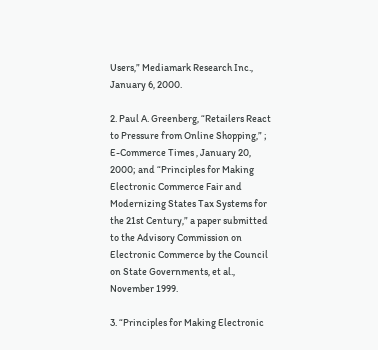Users,” Mediamark Research Inc., January 6, 2000.

2. Paul A. Greenberg, “Retailers React to Pressure from Online Shopping,” ; E-Commerce Times , January 20, 2000; and “Principles for Making Electronic Commerce Fair and Modernizing States Tax Systems for the 21st Century,” a paper submitted to the Advisory Commission on Electronic Commerce by the Council on State Governments, et al., November 1999.

3. “Principles for Making Electronic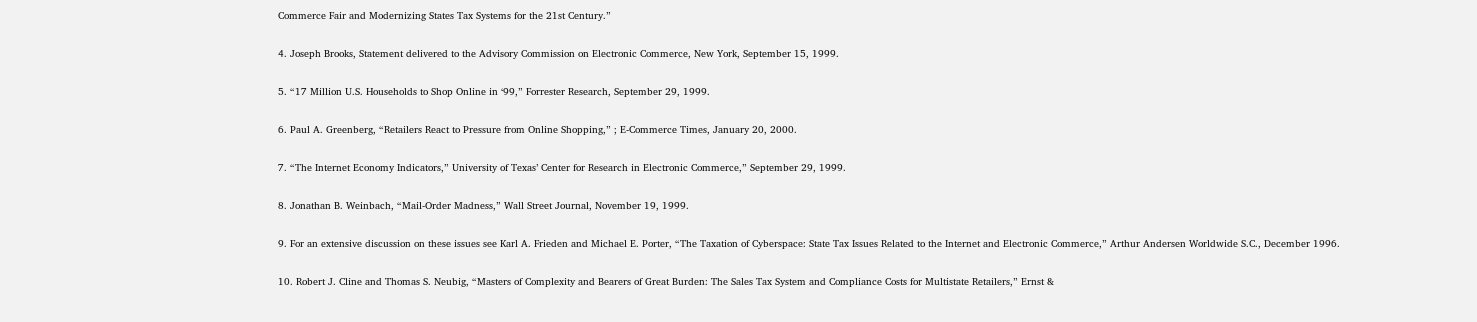Commerce Fair and Modernizing States Tax Systems for the 21st Century.”

4. Joseph Brooks, Statement delivered to the Advisory Commission on Electronic Commerce, New York, September 15, 1999.

5. “17 Million U.S. Households to Shop Online in ‘99,” Forrester Research, September 29, 1999.

6. Paul A. Greenberg, “Retailers React to Pressure from Online Shopping,” ; E-Commerce Times, January 20, 2000.

7. “The Internet Economy Indicators,” University of Texas’ Center for Research in Electronic Commerce,” September 29, 1999.

8. Jonathan B. Weinbach, “Mail-Order Madness,” Wall Street Journal, November 19, 1999.

9. For an extensive discussion on these issues see Karl A. Frieden and Michael E. Porter, “The Taxation of Cyberspace: State Tax Issues Related to the Internet and Electronic Commerce,” Arthur Andersen Worldwide S.C., December 1996.

10. Robert J. Cline and Thomas S. Neubig, “Masters of Complexity and Bearers of Great Burden: The Sales Tax System and Compliance Costs for Multistate Retailers,” Ernst &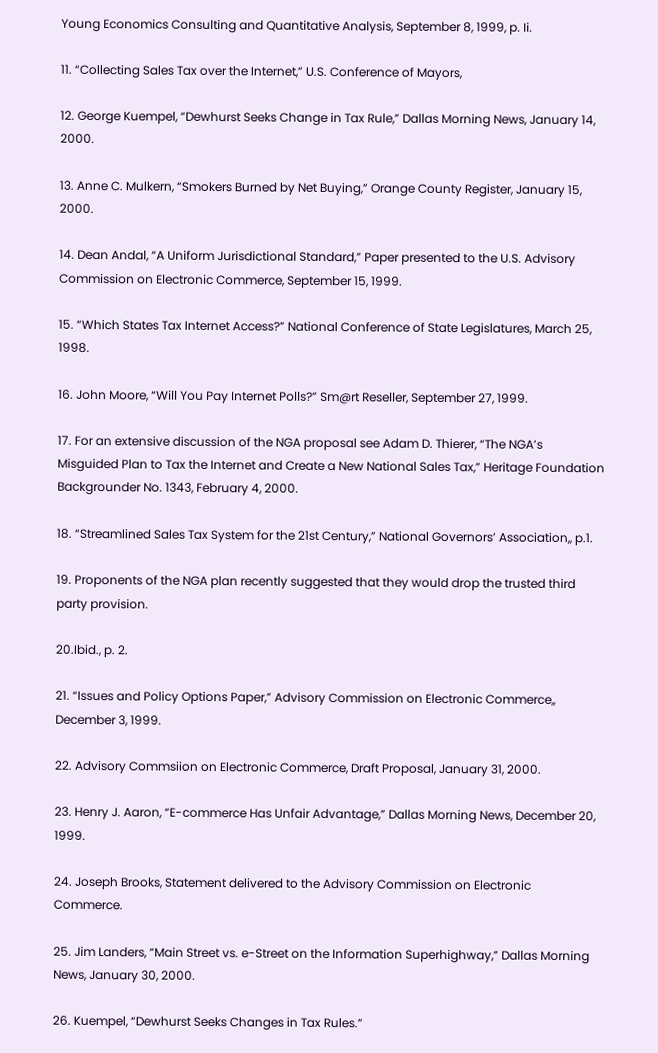Young Economics Consulting and Quantitative Analysis, September 8, 1999, p. Ii.

11. “Collecting Sales Tax over the Internet,” U.S. Conference of Mayors,

12. George Kuempel, “Dewhurst Seeks Change in Tax Rule,” Dallas Morning News, January 14, 2000.

13. Anne C. Mulkern, “Smokers Burned by Net Buying,” Orange County Register, January 15, 2000.

14. Dean Andal, “A Uniform Jurisdictional Standard,” Paper presented to the U.S. Advisory Commission on Electronic Commerce, September 15, 1999.

15. “Which States Tax Internet Access?” National Conference of State Legislatures, March 25, 1998.

16. John Moore, “Will You Pay Internet Polls?” Sm@rt Reseller, September 27, 1999.

17. For an extensive discussion of the NGA proposal see Adam D. Thierer, “The NGA’s Misguided Plan to Tax the Internet and Create a New National Sales Tax,” Heritage Foundation Backgrounder No. 1343, February 4, 2000.

18. “Streamlined Sales Tax System for the 21st Century,” National Governors’ Association,, p.1.

19. Proponents of the NGA plan recently suggested that they would drop the trusted third party provision.

20.Ibid., p. 2.

21. “Issues and Policy Options Paper,” Advisory Commission on Electronic Commerce,, December 3, 1999.

22. Advisory Commsiion on Electronic Commerce, Draft Proposal, January 31, 2000.

23. Henry J. Aaron, “E-commerce Has Unfair Advantage,” Dallas Morning News, December 20, 1999.

24. Joseph Brooks, Statement delivered to the Advisory Commission on Electronic Commerce.

25. Jim Landers, “Main Street vs. e-Street on the Information Superhighway,” Dallas Morning News, January 30, 2000.

26. Kuempel, “Dewhurst Seeks Changes in Tax Rules.”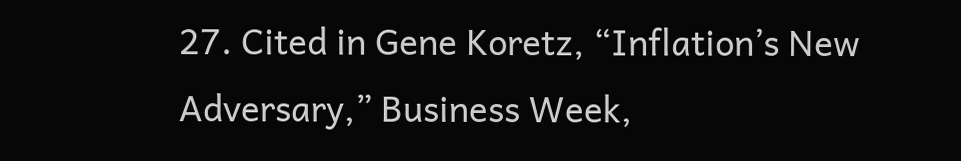27. Cited in Gene Koretz, “Inflation’s New Adversary,” Business Week,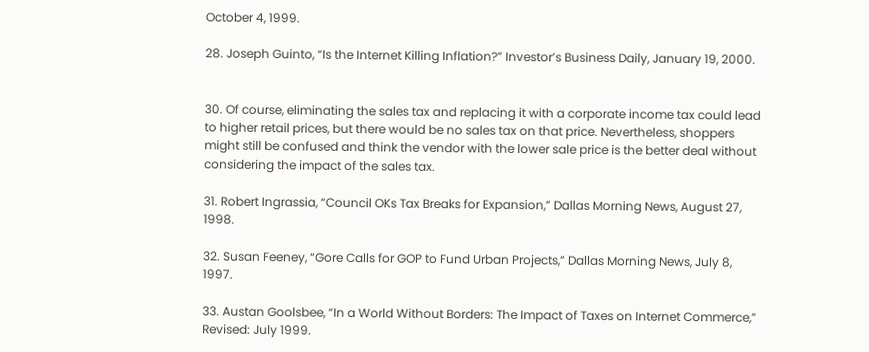October 4, 1999.

28. Joseph Guinto, “Is the Internet Killing Inflation?” Investor’s Business Daily, January 19, 2000.


30. Of course, eliminating the sales tax and replacing it with a corporate income tax could lead to higher retail prices, but there would be no sales tax on that price. Nevertheless, shoppers might still be confused and think the vendor with the lower sale price is the better deal without considering the impact of the sales tax.

31. Robert Ingrassia, “Council OKs Tax Breaks for Expansion,” Dallas Morning News, August 27, 1998.

32. Susan Feeney, “Gore Calls for GOP to Fund Urban Projects,” Dallas Morning News, July 8, 1997.

33. Austan Goolsbee, “In a World Without Borders: The Impact of Taxes on Internet Commerce,” Revised: July 1999.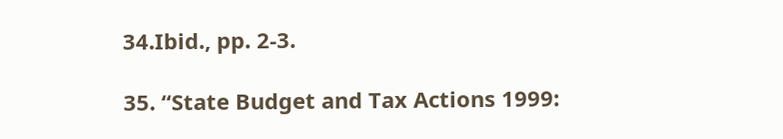34.Ibid., pp. 2-3.

35. “State Budget and Tax Actions 1999: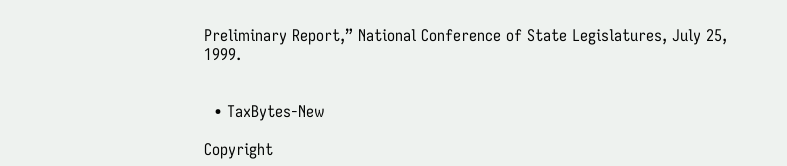Preliminary Report,” National Conference of State Legislatures, July 25, 1999.


  • TaxBytes-New

Copyright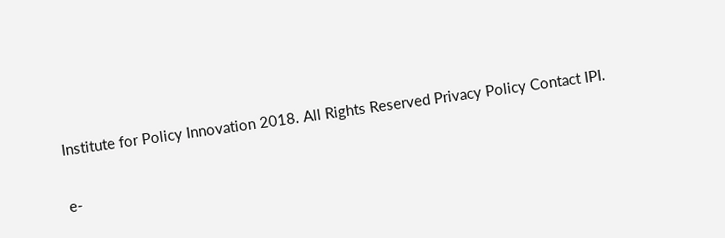Institute for Policy Innovation 2018. All Rights Reserved Privacy Policy Contact IPI.

e-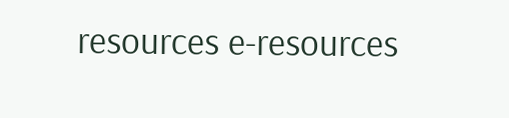resources e-resources